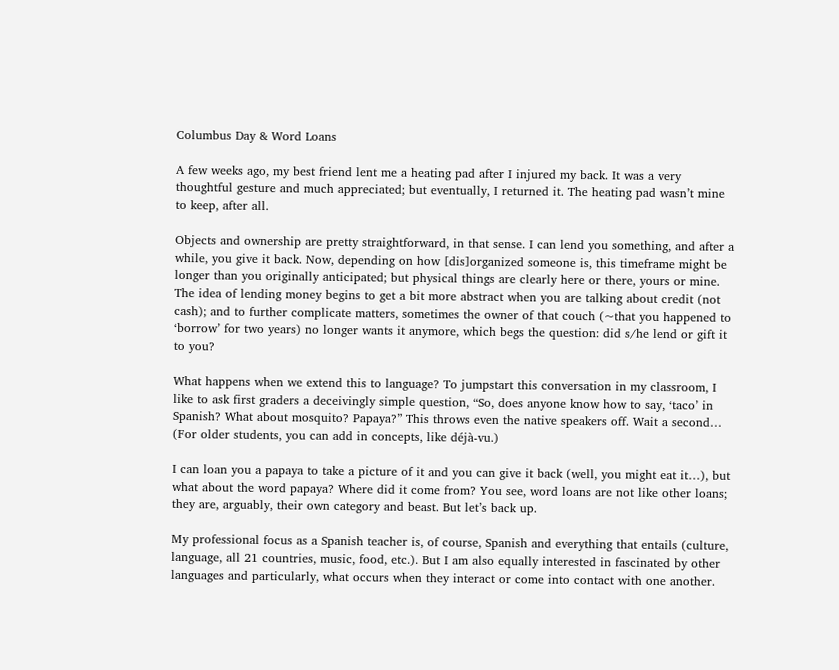Columbus Day & Word Loans

A few weeks ago, my best friend lent me a heating pad after I injured my back. It was a very thoughtful gesture and much appreciated; but eventually, I returned it. The heating pad wasn’t mine to keep, after all.

Objects and ownership are pretty straightforward, in that sense. I can lend you something, and after a while, you give it back. Now, depending on how [dis]organized someone is, this timeframe might be longer than you originally anticipated; but physical things are clearly here or there, yours or mine. The idea of lending money begins to get a bit more abstract when you are talking about credit (not cash); and to further complicate matters, sometimes the owner of that couch (~that you happened to ‘borrow’ for two years) no longer wants it anymore, which begs the question: did s/he lend or gift it to you?

What happens when we extend this to language? To jumpstart this conversation in my classroom, I like to ask first graders a deceivingly simple question, “So, does anyone know how to say, ‘taco’ in Spanish? What about mosquito? Papaya?” This throws even the native speakers off. Wait a second… (For older students, you can add in concepts, like déjà-vu.)

I can loan you a papaya to take a picture of it and you can give it back (well, you might eat it…), but what about the word papaya? Where did it come from? You see, word loans are not like other loans; they are, arguably, their own category and beast. But let’s back up.

My professional focus as a Spanish teacher is, of course, Spanish and everything that entails (culture, language, all 21 countries, music, food, etc.). But I am also equally interested in fascinated by other languages and particularly, what occurs when they interact or come into contact with one another.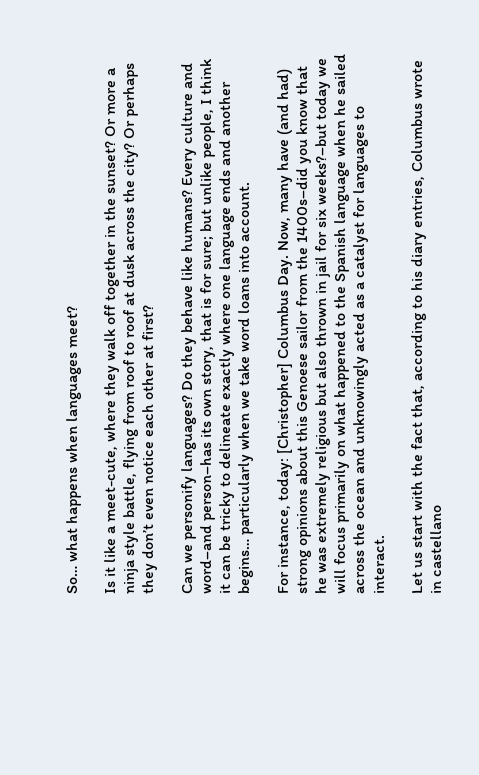So… what happens when languages meet?

Is it like a meet-cute, where they walk off together in the sunset? Or more a ninja style battle, flying from roof to roof at dusk across the city? Or perhaps they don’t even notice each other at first?

Can we personify languages? Do they behave like humans? Every culture and word–and person–has its own story, that is for sure; but unlike people, I think it can be tricky to delineate exactly where one language ends and another begins… particularly when we take word loans into account.

For instance, today: [Christopher] Columbus Day. Now, many have (and had) strong opinions about this Genoese sailor from the 1400s–did you know that he was extremely religious but also thrown in jail for six weeks?–but today we will focus primarily on what happened to the Spanish language when he sailed across the ocean and unknowingly acted as a catalyst for languages to interact.

Let us start with the fact that, according to his diary entries, Columbus wrote in castellano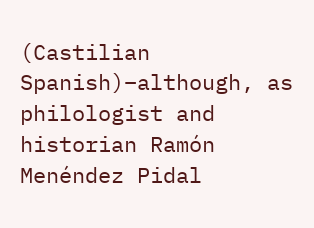(Castilian Spanish)–although, as philologist and historian Ramón Menéndez Pidal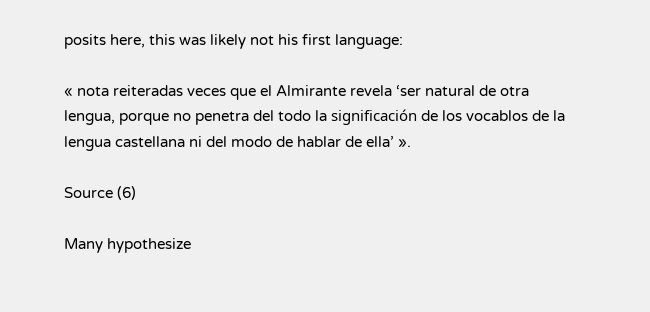posits here, this was likely not his first language:

« nota reiteradas veces que el Almirante revela ‘ser natural de otra lengua, porque no penetra del todo la significación de los vocablos de la lengua castellana ni del modo de hablar de ella’ ».

Source (6)

Many hypothesize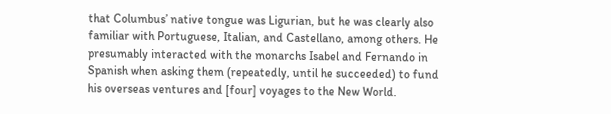that Columbus’ native tongue was Ligurian, but he was clearly also familiar with Portuguese, Italian, and Castellano, among others. He presumably interacted with the monarchs Isabel and Fernando in Spanish when asking them (repeatedly, until he succeeded) to fund his overseas ventures and [four] voyages to the New World.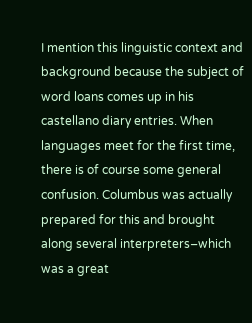I mention this linguistic context and background because the subject of word loans comes up in his castellano diary entries. When languages meet for the first time, there is of course some general confusion. Columbus was actually prepared for this and brought along several interpreters–which was a great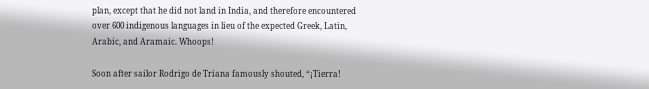plan, except that he did not land in India, and therefore encountered over 600 indigenous languages in lieu of the expected Greek, Latin, Arabic, and Aramaic. Whoops!

Soon after sailor Rodrigo de Triana famously shouted, “¡Tierra!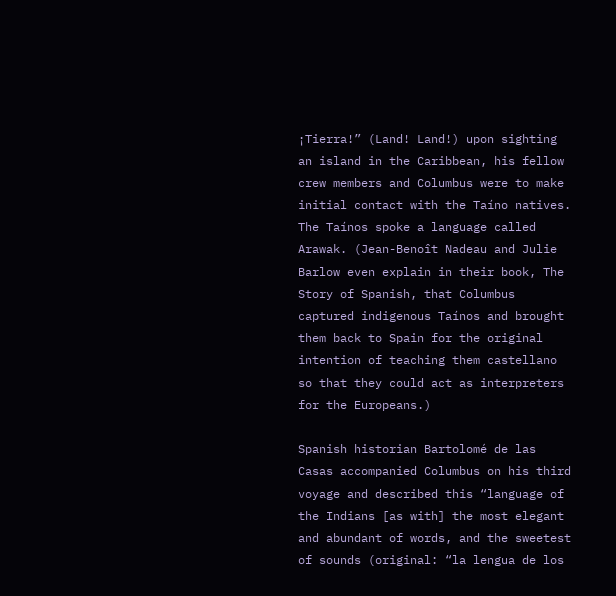¡Tierra!” (Land! Land!) upon sighting an island in the Caribbean, his fellow crew members and Columbus were to make initial contact with the Taíno natives. The Taínos spoke a language called Arawak. (Jean-Benoît Nadeau and Julie Barlow even explain in their book, The Story of Spanish, that Columbus captured indigenous Taínos and brought them back to Spain for the original intention of teaching them castellano so that they could act as interpreters for the Europeans.)

Spanish historian Bartolomé de las Casas accompanied Columbus on his third voyage and described this “language of the Indians [as with] the most elegant and abundant of words, and the sweetest of sounds (original: “la lengua de los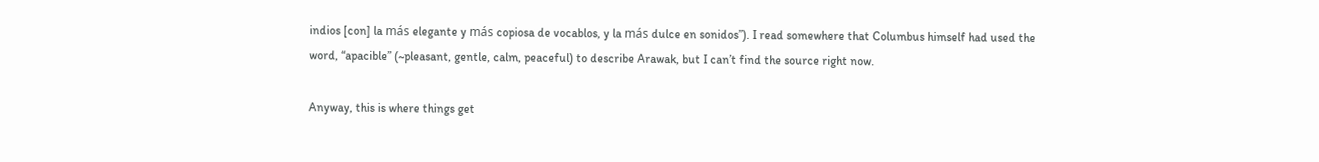indios [con] la más elegante y más copiosa de vocablos, y la más dulce en sonidos”). I read somewhere that Columbus himself had used the word, “apacible” (~pleasant, gentle, calm, peaceful) to describe Arawak, but I can’t find the source right now.

Anyway, this is where things get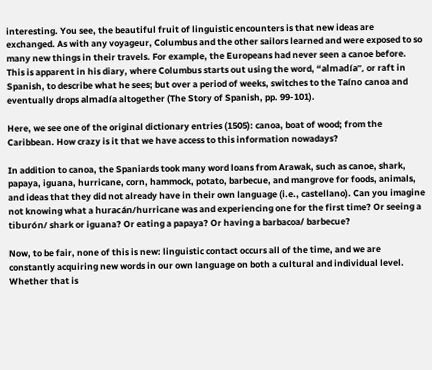interesting. You see, the beautiful fruit of linguistic encounters is that new ideas are exchanged. As with any voyageur, Columbus and the other sailors learned and were exposed to so many new things in their travels. For example, the Europeans had never seen a canoe before. This is apparent in his diary, where Columbus starts out using the word, “almadía”, or raft in Spanish, to describe what he sees; but over a period of weeks, switches to the Taíno canoa and eventually drops almadía altogether (The Story of Spanish, pp. 99-101).

Here, we see one of the original dictionary entries (1505): canoa, boat of wood; from the Caribbean. How crazy is it that we have access to this information nowadays?

In addition to canoa, the Spaniards took many word loans from Arawak, such as canoe, shark, papaya, iguana, hurricane, corn, hammock, potato, barbecue, and mangrove for foods, animals, and ideas that they did not already have in their own language (i.e., castellano). Can you imagine not knowing what a huracán/hurricane was and experiencing one for the first time? Or seeing a tiburón/ shark or iguana? Or eating a papaya? Or having a barbacoa/ barbecue?

Now, to be fair, none of this is new: linguistic contact occurs all of the time, and we are constantly acquiring new words in our own language on both a cultural and individual level. Whether that is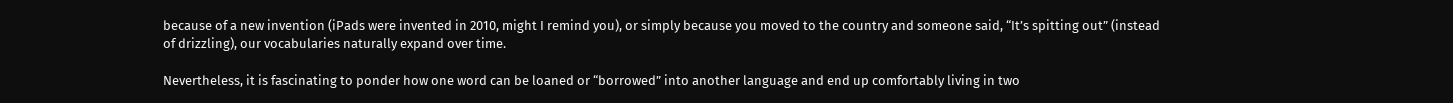because of a new invention (iPads were invented in 2010, might I remind you), or simply because you moved to the country and someone said, “It’s spitting out” (instead of drizzling), our vocabularies naturally expand over time.

Nevertheless, it is fascinating to ponder how one word can be loaned or “borrowed” into another language and end up comfortably living in two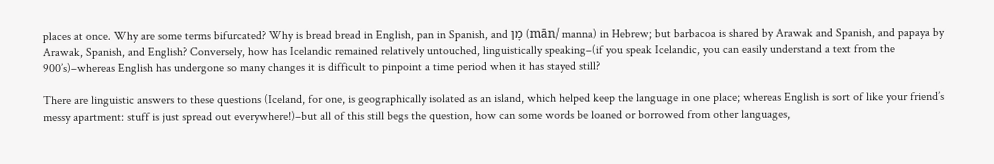places at once. Why are some terms bifurcated? Why is bread bread in English, pan in Spanish, and מָן (mān/ manna) in Hebrew; but barbacoa is shared by Arawak and Spanish, and papaya by Arawak, Spanish, and English? Conversely, how has Icelandic remained relatively untouched, linguistically speaking–(if you speak Icelandic, you can easily understand a text from the 900’s)–whereas English has undergone so many changes it is difficult to pinpoint a time period when it has stayed still?

There are linguistic answers to these questions (Iceland, for one, is geographically isolated as an island, which helped keep the language in one place; whereas English is sort of like your friend’s messy apartment: stuff is just spread out everywhere!)–but all of this still begs the question, how can some words be loaned or borrowed from other languages,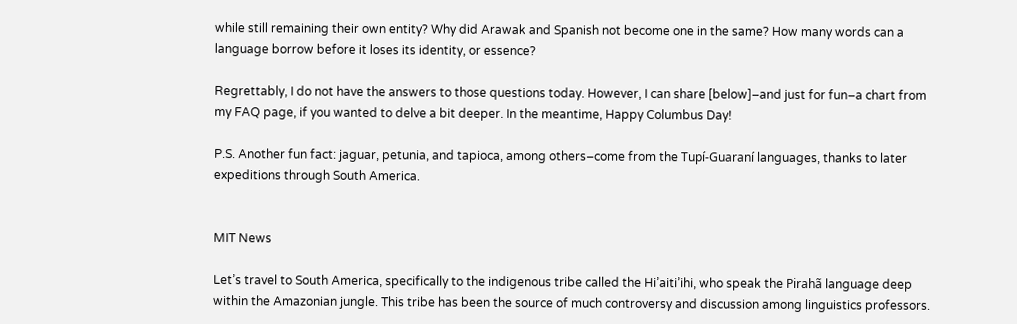while still remaining their own entity? Why did Arawak and Spanish not become one in the same? How many words can a language borrow before it loses its identity, or essence?

Regrettably, I do not have the answers to those questions today. However, I can share [below]–and just for fun–a chart from my FAQ page, if you wanted to delve a bit deeper. In the meantime, Happy Columbus Day!

P.S. Another fun fact: jaguar, petunia, and tapioca, among others–come from the Tupí-Guaraní languages, thanks to later expeditions through South America.


MIT News

Let’s travel to South America, specifically to the indigenous tribe called the Hi’aiti’ihi, who speak the Pirahã language deep within the Amazonian jungle. This tribe has been the source of much controversy and discussion among linguistics professors.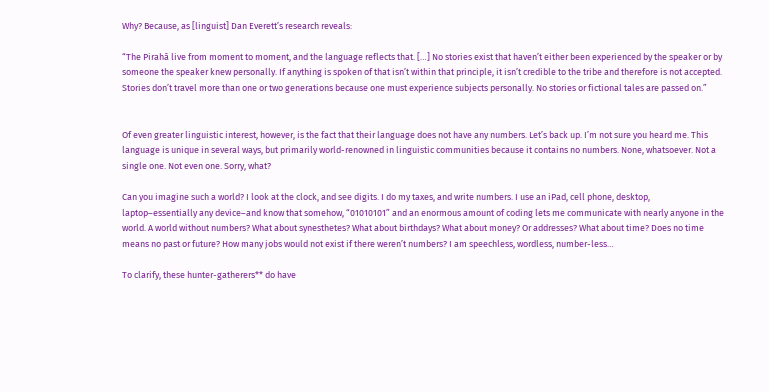Why? Because, as [linguist] Dan Everett’s research reveals:

“The Pirahã live from moment to moment, and the language reflects that. […] No stories exist that haven’t either been experienced by the speaker or by someone the speaker knew personally. If anything is spoken of that isn’t within that principle, it isn’t credible to the tribe and therefore is not accepted. Stories don’t travel more than one or two generations because one must experience subjects personally. No stories or fictional tales are passed on.”


Of even greater linguistic interest, however, is the fact that their language does not have any numbers. Let’s back up. I’m not sure you heard me. This language is unique in several ways, but primarily world-renowned in linguistic communities because it contains no numbers. None, whatsoever. Not a single one. Not even one. Sorry, what?

Can you imagine such a world? I look at the clock, and see digits. I do my taxes, and write numbers. I use an iPad, cell phone, desktop, laptop–essentially any device–and know that somehow, “01010101” and an enormous amount of coding lets me communicate with nearly anyone in the world. A world without numbers? What about synesthetes? What about birthdays? What about money? Or addresses? What about time? Does no time means no past or future? How many jobs would not exist if there weren’t numbers? I am speechless, wordless, number-less…

To clarify, these hunter-gatherers** do have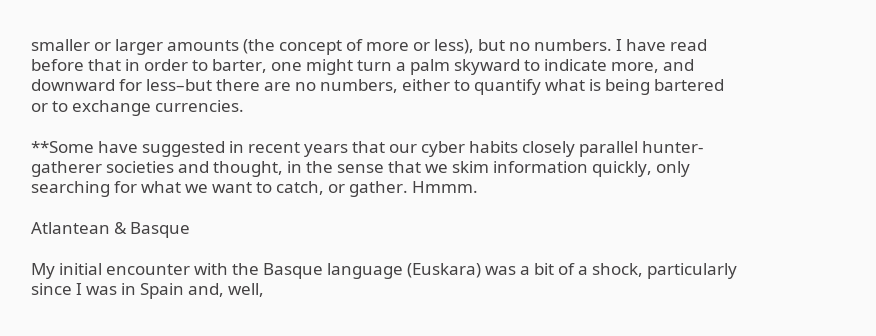smaller or larger amounts (the concept of more or less), but no numbers. I have read before that in order to barter, one might turn a palm skyward to indicate more, and downward for less–but there are no numbers, either to quantify what is being bartered or to exchange currencies.

**Some have suggested in recent years that our cyber habits closely parallel hunter-gatherer societies and thought, in the sense that we skim information quickly, only searching for what we want to catch, or gather. Hmmm.

Atlantean & Basque

My initial encounter with the Basque language (Euskara) was a bit of a shock, particularly since I was in Spain and, well,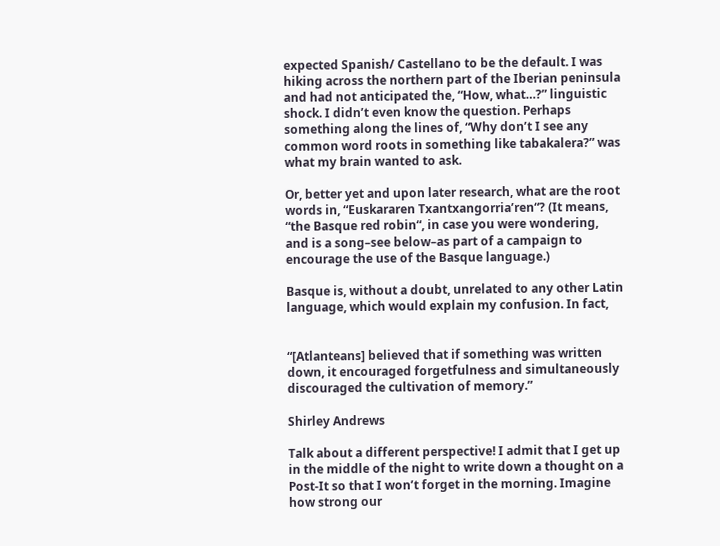expected Spanish/ Castellano to be the default. I was hiking across the northern part of the Iberian peninsula and had not anticipated the, “How, what…?” linguistic shock. I didn’t even know the question. Perhaps something along the lines of, “Why don’t I see any common word roots in something like tabakalera?” was what my brain wanted to ask.

Or, better yet and upon later research, what are the root words in, “Euskararen Txantxangorria’ren“? (It means, “the Basque red robin“, in case you were wondering, and is a song–see below–as part of a campaign to encourage the use of the Basque language.)

Basque is, without a doubt, unrelated to any other Latin language, which would explain my confusion. In fact,


“[Atlanteans] believed that if something was written down, it encouraged forgetfulness and simultaneously discouraged the cultivation of memory.”

Shirley Andrews

Talk about a different perspective! I admit that I get up in the middle of the night to write down a thought on a Post-It so that I won’t forget in the morning. Imagine how strong our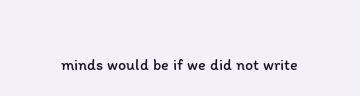minds would be if we did not write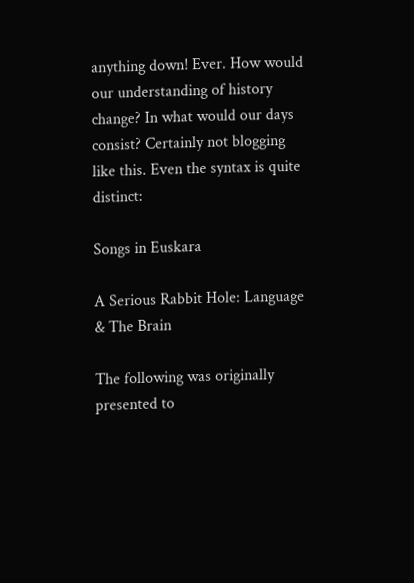anything down! Ever. How would our understanding of history change? In what would our days consist? Certainly not blogging like this. Even the syntax is quite distinct:

Songs in Euskara

A Serious Rabbit Hole: Language & The Brain

The following was originally presented to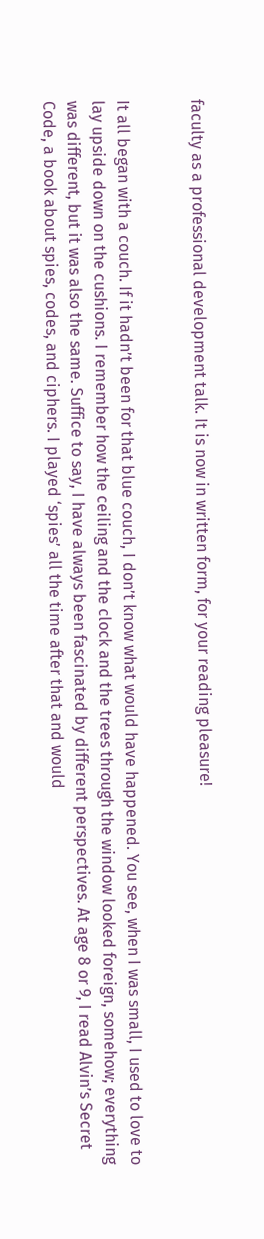faculty as a professional development talk. It is now in written form, for your reading pleasure!


It all began with a couch. If it hadn’t been for that blue couch, I don’t know what would have happened. You see, when I was small, I used to love to lay upside down on the cushions. I remember how the ceiling and the clock and the trees through the window looked foreign, somehow; everything was different, but it was also the same. Suffice to say, I have always been fascinated by different perspectives. At age 8 or 9, I read Alvin’s Secret Code, a book about spies, codes, and ciphers. I played ‘spies’ all the time after that and would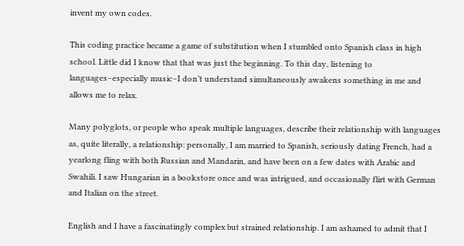invent my own codes.

This coding practice became a game of substitution when I stumbled onto Spanish class in high school. Little did I know that that was just the beginning. To this day, listening to languages–especially music–I don’t understand simultaneously awakens something in me and allows me to relax.

Many polyglots, or people who speak multiple languages, describe their relationship with languages as, quite literally, a relationship: personally, I am married to Spanish, seriously dating French, had a yearlong fling with both Russian and Mandarin, and have been on a few dates with Arabic and Swahili. I saw Hungarian in a bookstore once and was intrigued, and occasionally flirt with German and Italian on the street.

English and I have a fascinatingly complex but strained relationship. I am ashamed to admit that I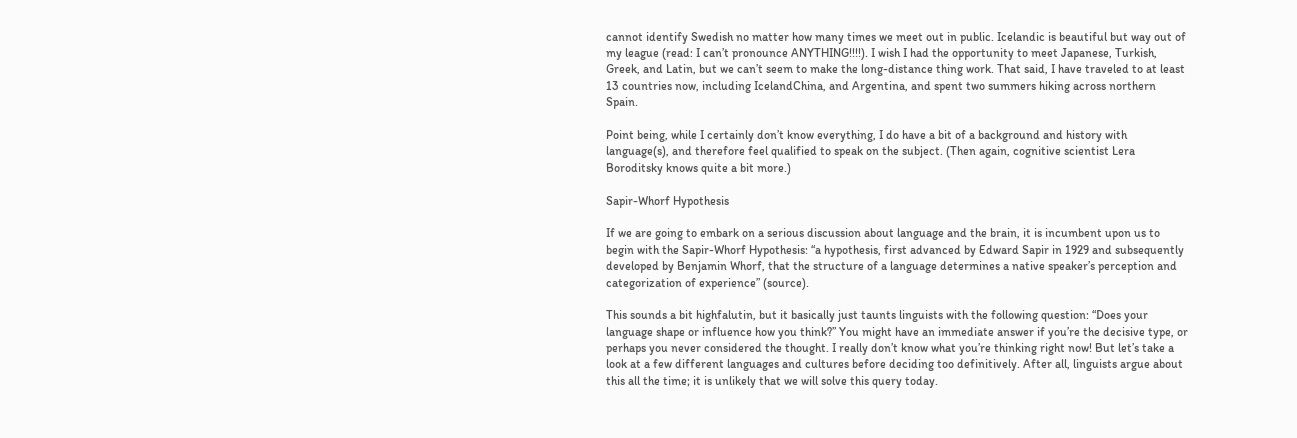cannot identify Swedish no matter how many times we meet out in public. Icelandic is beautiful but way out of my league (read: I can’t pronounce ANYTHING!!!!). I wish I had the opportunity to meet Japanese, Turkish, Greek, and Latin, but we can’t seem to make the long-distance thing work. That said, I have traveled to at least 13 countries now, including IcelandChina, and Argentina, and spent two summers hiking across northern Spain.

Point being, while I certainly don’t know everything, I do have a bit of a background and history with language(s), and therefore feel qualified to speak on the subject. (Then again, cognitive scientist Lera Boroditsky knows quite a bit more.)

Sapir-Whorf Hypothesis

If we are going to embark on a serious discussion about language and the brain, it is incumbent upon us to begin with the Sapir-Whorf Hypothesis: “a hypothesis, first advanced by Edward Sapir in 1929 and subsequently developed by Benjamin Whorf, that the structure of a language determines a native speaker’s perception and categorization of experience” (source).

This sounds a bit highfalutin, but it basically just taunts linguists with the following question: “Does your language shape or influence how you think?” You might have an immediate answer if you’re the decisive type, or perhaps you never considered the thought. I really don’t know what you’re thinking right now! But let’s take a look at a few different languages and cultures before deciding too definitively. After all, linguists argue about this all the time; it is unlikely that we will solve this query today.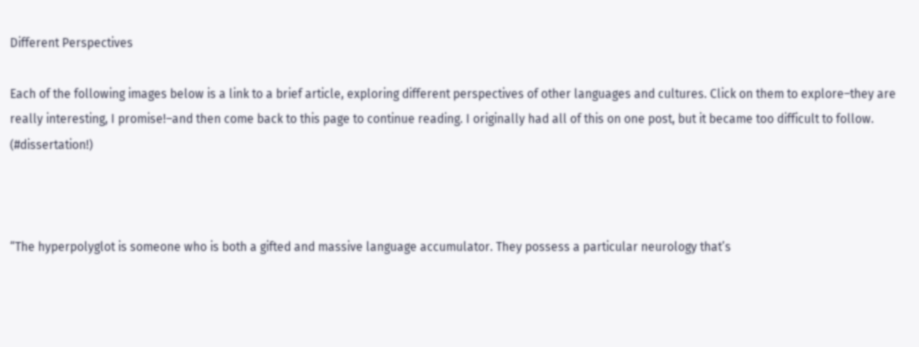Different Perspectives

Each of the following images below is a link to a brief article, exploring different perspectives of other languages and cultures. Click on them to explore–they are really interesting, I promise!–and then come back to this page to continue reading. I originally had all of this on one post, but it became too difficult to follow. (#dissertation!)



“The hyperpolyglot is someone who is both a gifted and massive language accumulator. They possess a particular neurology that’s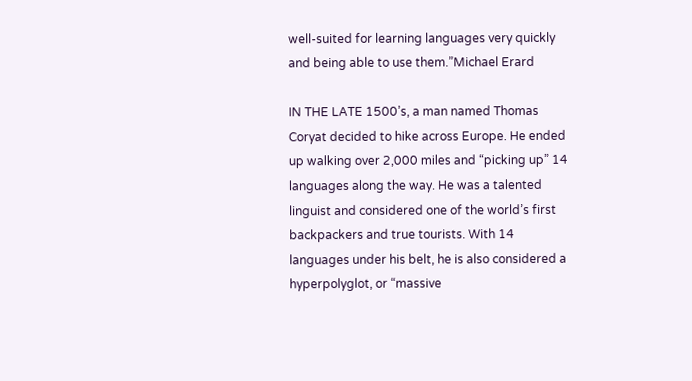well-suited for learning languages very quickly and being able to use them.”Michael Erard

IN THE LATE 1500’s, a man named Thomas Coryat decided to hike across Europe. He ended up walking over 2,000 miles and “picking up” 14 languages along the way. He was a talented linguist and considered one of the world’s first backpackers and true tourists. With 14 languages under his belt, he is also considered a hyperpolyglot, or “massive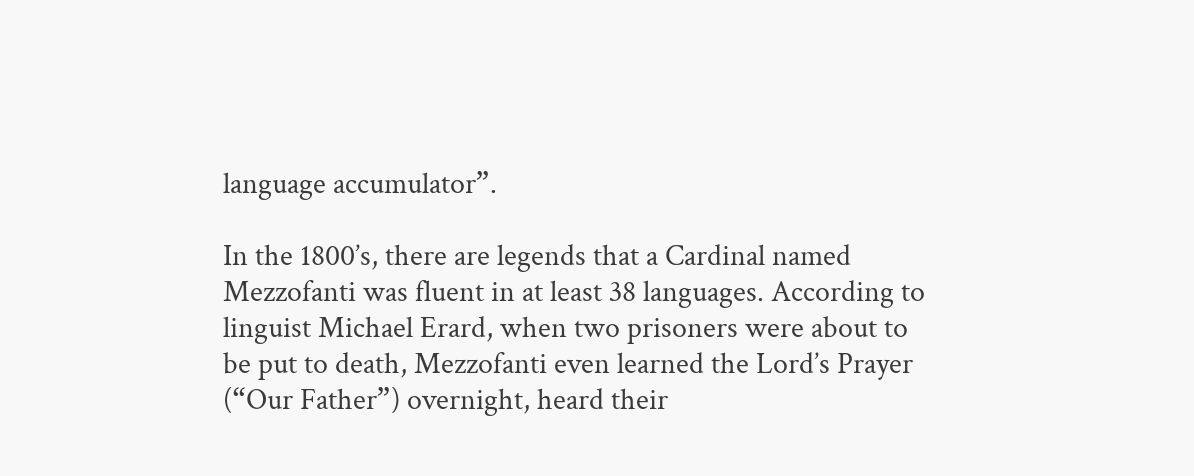language accumulator”.

In the 1800’s, there are legends that a Cardinal named Mezzofanti was fluent in at least 38 languages. According to linguist Michael Erard, when two prisoners were about to be put to death, Mezzofanti even learned the Lord’s Prayer (“Our Father”) overnight, heard their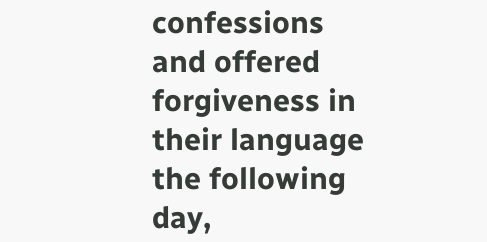confessions and offered forgiveness in their language the following day,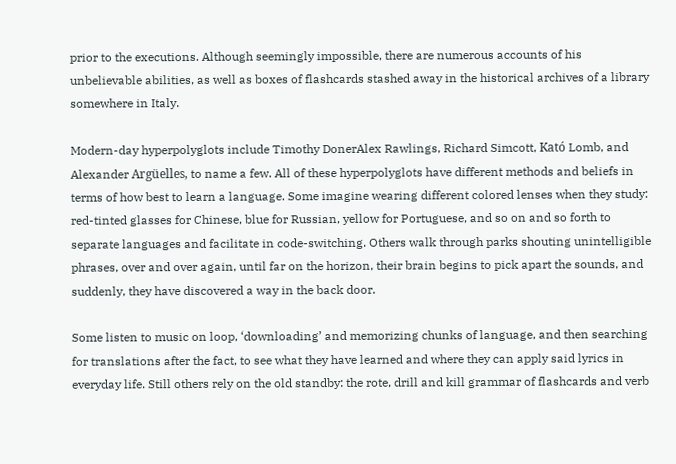prior to the executions. Although seemingly impossible, there are numerous accounts of his unbelievable abilities, as well as boxes of flashcards stashed away in the historical archives of a library somewhere in Italy.

Modern-day hyperpolyglots include Timothy DonerAlex Rawlings, Richard Simcott, Kató Lomb, and Alexander Argüelles, to name a few. All of these hyperpolyglots have different methods and beliefs in terms of how best to learn a language. Some imagine wearing different colored lenses when they study: red-tinted glasses for Chinese, blue for Russian, yellow for Portuguese, and so on and so forth to separate languages and facilitate in code-switching. Others walk through parks shouting unintelligible phrases, over and over again, until far on the horizon, their brain begins to pick apart the sounds, and suddenly, they have discovered a way in the back door.

Some listen to music on loop, ‘downloading’ and memorizing chunks of language, and then searching for translations after the fact, to see what they have learned and where they can apply said lyrics in everyday life. Still others rely on the old standby: the rote, drill and kill grammar of flashcards and verb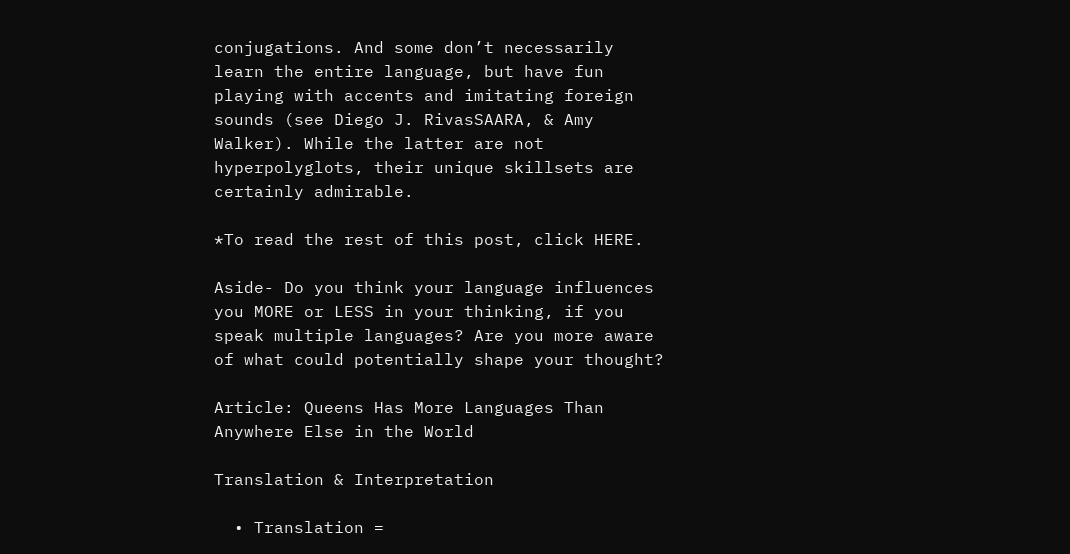conjugations. And some don’t necessarily learn the entire language, but have fun playing with accents and imitating foreign sounds (see Diego J. RivasSAARA, & Amy Walker). While the latter are not hyperpolyglots, their unique skillsets are certainly admirable.

*To read the rest of this post, click HERE.

Aside- Do you think your language influences you MORE or LESS in your thinking, if you speak multiple languages? Are you more aware of what could potentially shape your thought?

Article: Queens Has More Languages Than Anywhere Else in the World

Translation & Interpretation

  • Translation =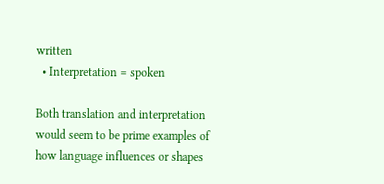written
  • Interpretation = spoken

Both translation and interpretation would seem to be prime examples of how language influences or shapes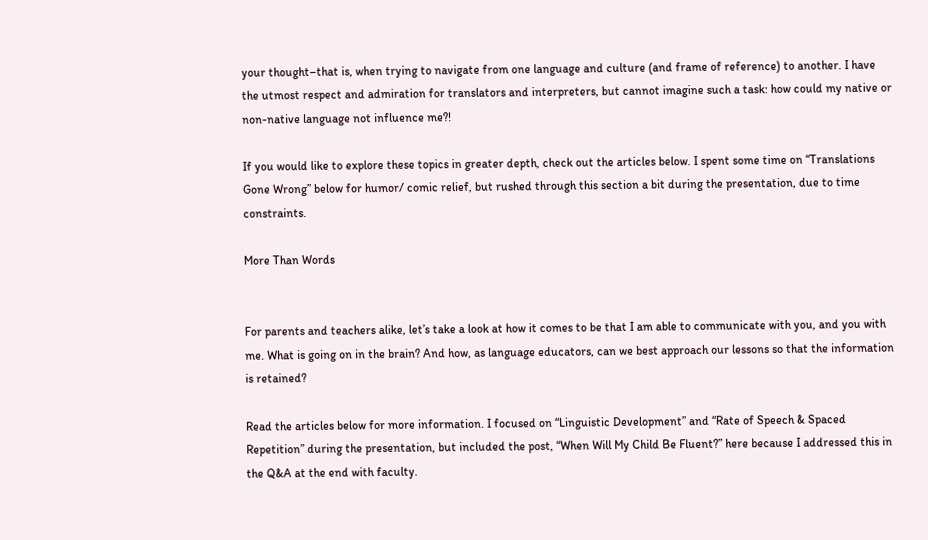your thought–that is, when trying to navigate from one language and culture (and frame of reference) to another. I have the utmost respect and admiration for translators and interpreters, but cannot imagine such a task: how could my native or non-native language not influence me?!

If you would like to explore these topics in greater depth, check out the articles below. I spent some time on “Translations Gone Wrong” below for humor/ comic relief, but rushed through this section a bit during the presentation, due to time constraints.

More Than Words


For parents and teachers alike, let’s take a look at how it comes to be that I am able to communicate with you, and you with me. What is going on in the brain? And how, as language educators, can we best approach our lessons so that the information is retained?

Read the articles below for more information. I focused on “Linguistic Development” and “Rate of Speech & Spaced Repetition” during the presentation, but included the post, “When Will My Child Be Fluent?” here because I addressed this in the Q&A at the end with faculty.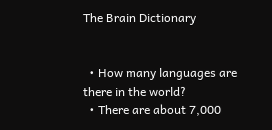The Brain Dictionary


  • How many languages are there in the world?
  • There are about 7,000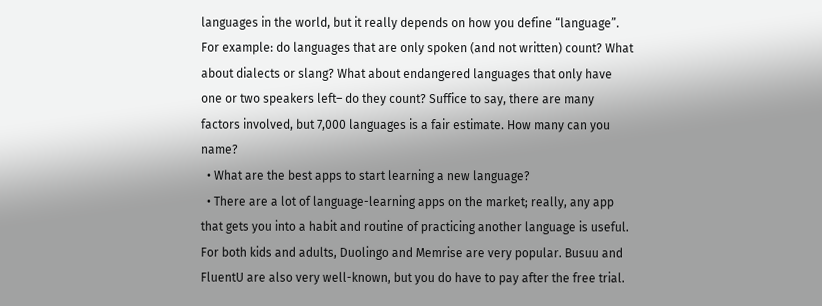languages in the world, but it really depends on how you define “language”. For example: do languages that are only spoken (and not written) count? What about dialects or slang? What about endangered languages that only have one or two speakers left– do they count? Suffice to say, there are many factors involved, but 7,000 languages is a fair estimate. How many can you name?
  • What are the best apps to start learning a new language?
  • There are a lot of language-learning apps on the market; really, any app that gets you into a habit and routine of practicing another language is useful. For both kids and adults, Duolingo and Memrise are very popular. Busuu and FluentU are also very well-known, but you do have to pay after the free trial.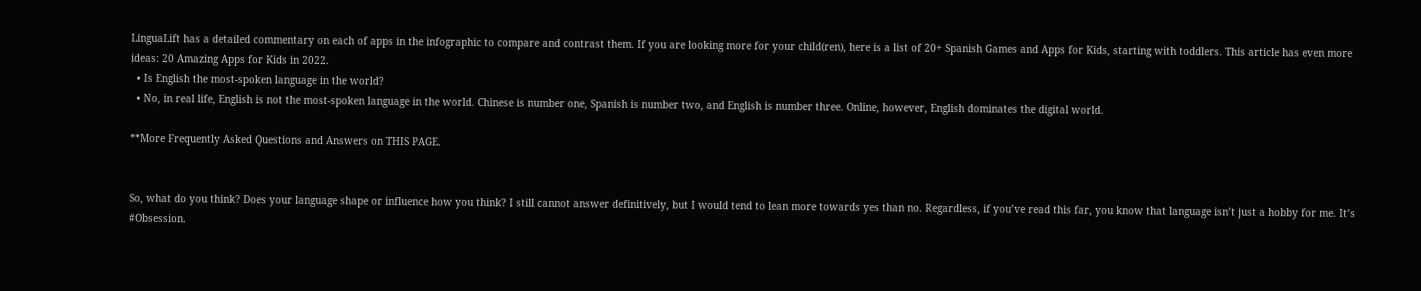LinguaLift has a detailed commentary on each of apps in the infographic to compare and contrast them. If you are looking more for your child(ren), here is a list of 20+ Spanish Games and Apps for Kids, starting with toddlers. This article has even more ideas: 20 Amazing Apps for Kids in 2022.
  • Is English the most-spoken language in the world?
  • No, in real life, English is not the most-spoken language in the world. Chinese is number one, Spanish is number two, and English is number three. Online, however, English dominates the digital world.

**More Frequently Asked Questions and Answers on THIS PAGE.


So, what do you think? Does your language shape or influence how you think? I still cannot answer definitively, but I would tend to lean more towards yes than no. Regardless, if you’ve read this far, you know that language isn’t just a hobby for me. It’s #Obsession.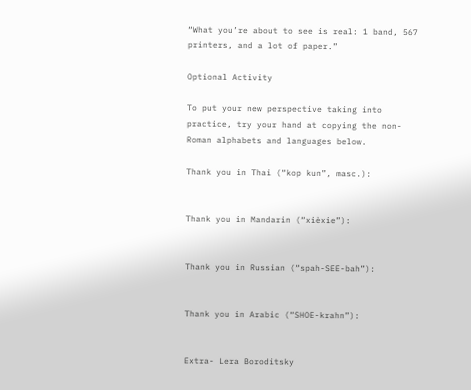“What you’re about to see is real: 1 band, 567 printers, and a lot of paper.”

Optional Activity

To put your new perspective taking into practice, try your hand at copying the non-Roman alphabets and languages below.

Thank you in Thai (“kop kun”, masc.):


Thank you in Mandarin (“xièxie”):


Thank you in Russian (“spah-SEE-bah”):


Thank you in Arabic (“SHOE-krahn”):


Extra- Lera Boroditsky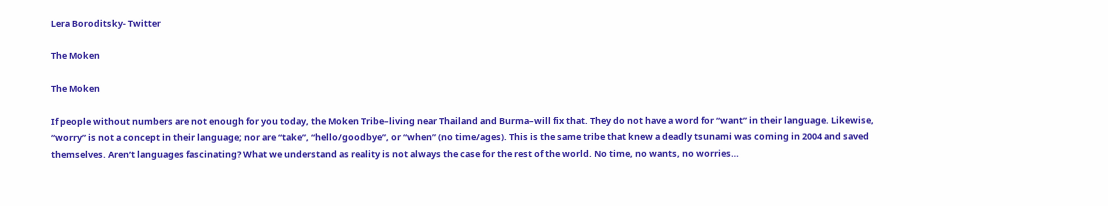Lera Boroditsky- Twitter

The Moken

The Moken

If people without numbers are not enough for you today, the Moken Tribe–living near Thailand and Burma–will fix that. They do not have a word for “want” in their language. Likewise, “worry” is not a concept in their language; nor are “take”, “hello/goodbye”, or “when” (no time/ages). This is the same tribe that knew a deadly tsunami was coming in 2004 and saved themselves. Aren’t languages fascinating? What we understand as reality is not always the case for the rest of the world. No time, no wants, no worries…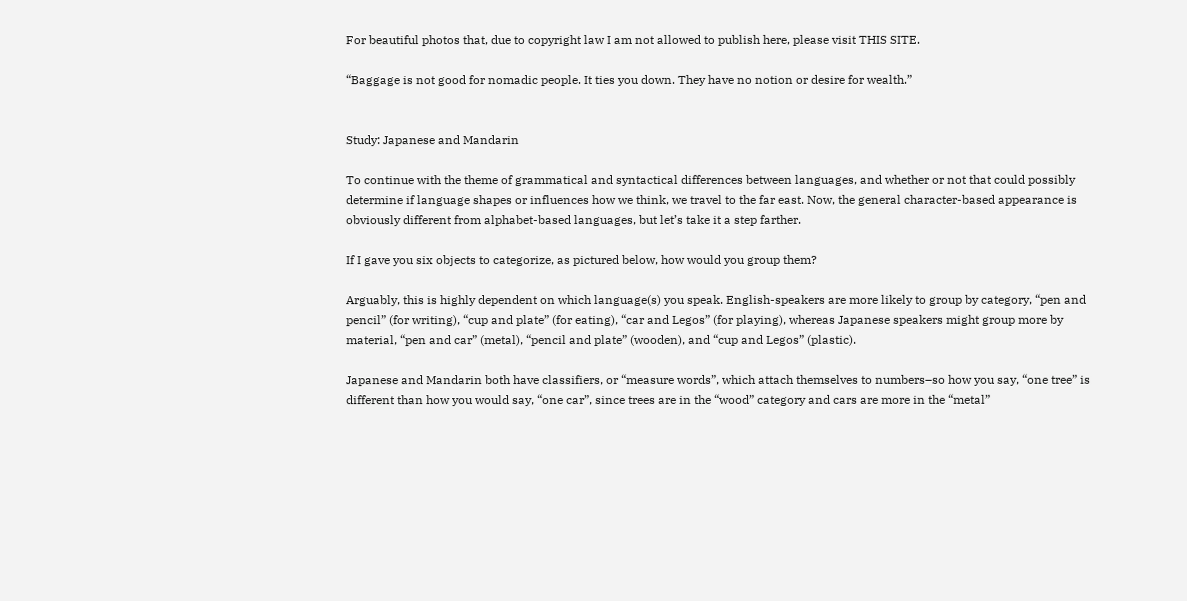For beautiful photos that, due to copyright law I am not allowed to publish here, please visit THIS SITE.

“Baggage is not good for nomadic people. It ties you down. They have no notion or desire for wealth.”


Study: Japanese and Mandarin

To continue with the theme of grammatical and syntactical differences between languages, and whether or not that could possibly determine if language shapes or influences how we think, we travel to the far east. Now, the general character-based appearance is obviously different from alphabet-based languages, but let’s take it a step farther.

If I gave you six objects to categorize, as pictured below, how would you group them?

Arguably, this is highly dependent on which language(s) you speak. English-speakers are more likely to group by category, “pen and pencil” (for writing), “cup and plate” (for eating), “car and Legos” (for playing), whereas Japanese speakers might group more by material, “pen and car” (metal), “pencil and plate” (wooden), and “cup and Legos” (plastic).

Japanese and Mandarin both have classifiers, or “measure words”, which attach themselves to numbers–so how you say, “one tree” is different than how you would say, “one car”, since trees are in the “wood” category and cars are more in the “metal”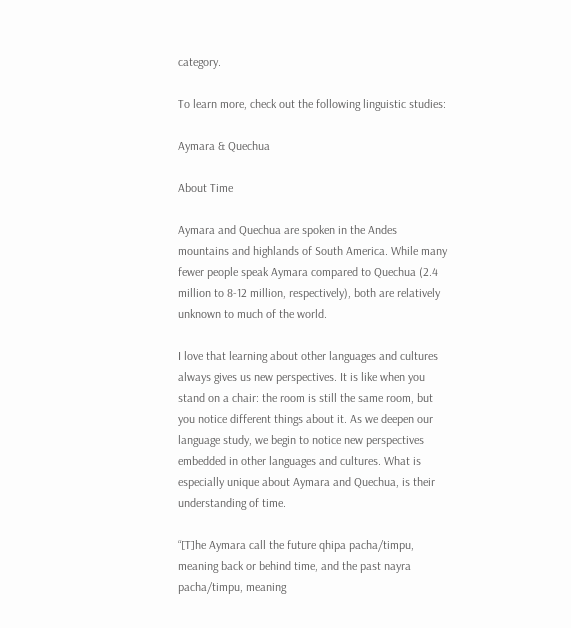category.

To learn more, check out the following linguistic studies:

Aymara & Quechua

About Time

Aymara and Quechua are spoken in the Andes mountains and highlands of South America. While many fewer people speak Aymara compared to Quechua (2.4 million to 8-12 million, respectively), both are relatively unknown to much of the world.

I love that learning about other languages and cultures always gives us new perspectives. It is like when you stand on a chair: the room is still the same room, but you notice different things about it. As we deepen our language study, we begin to notice new perspectives embedded in other languages and cultures. What is especially unique about Aymara and Quechua, is their understanding of time.

“[T]he Aymara call the future qhipa pacha/timpu, meaning back or behind time, and the past nayra pacha/timpu, meaning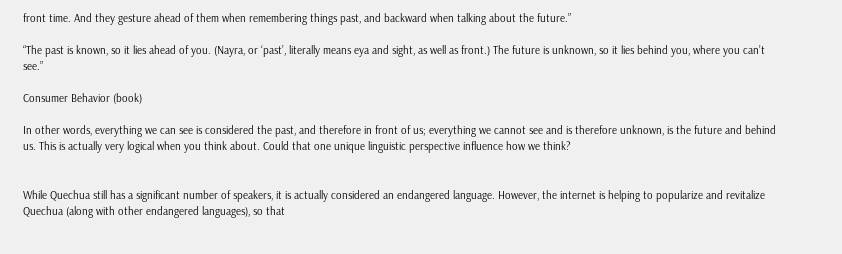front time. And they gesture ahead of them when remembering things past, and backward when talking about the future.”

“The past is known, so it lies ahead of you. (Nayra, or ‘past’, literally means eya and sight, as well as front.) The future is unknown, so it lies behind you, where you can’t see.”

Consumer Behavior (book)

In other words, everything we can see is considered the past, and therefore in front of us; everything we cannot see and is therefore unknown, is the future and behind us. This is actually very logical when you think about. Could that one unique linguistic perspective influence how we think?


While Quechua still has a significant number of speakers, it is actually considered an endangered language. However, the internet is helping to popularize and revitalize Quechua (along with other endangered languages), so that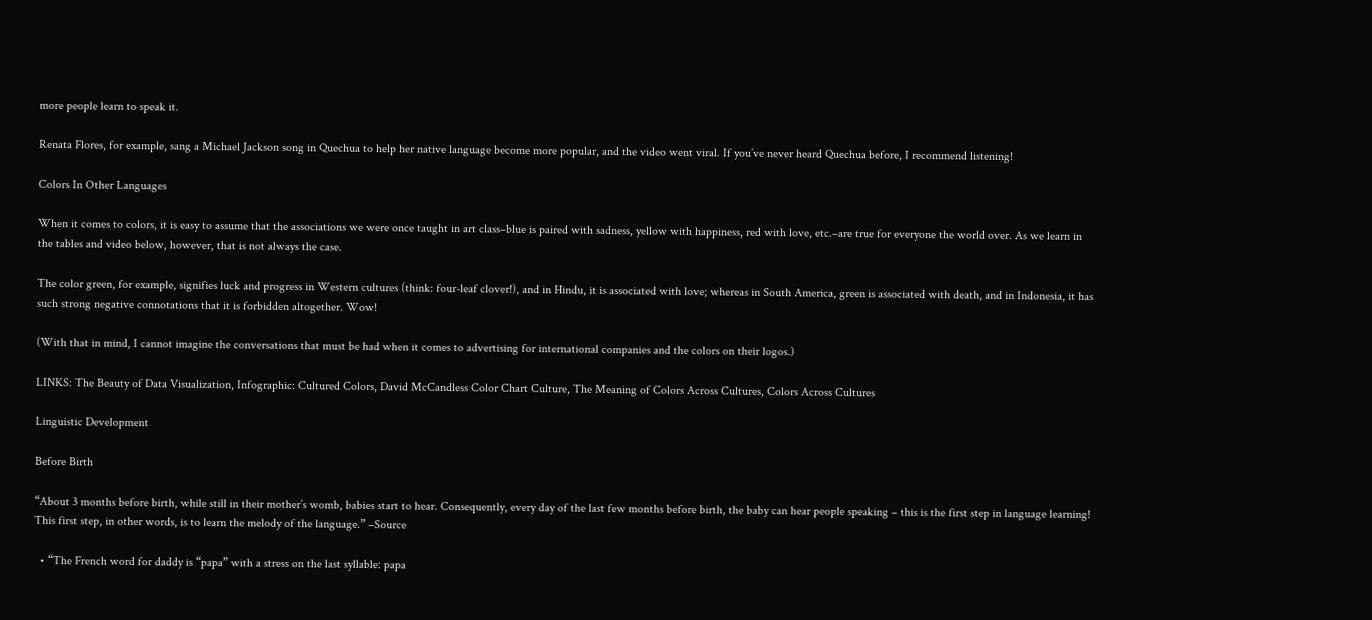more people learn to speak it.

Renata Flores, for example, sang a Michael Jackson song in Quechua to help her native language become more popular, and the video went viral. If you’ve never heard Quechua before, I recommend listening!

Colors In Other Languages

When it comes to colors, it is easy to assume that the associations we were once taught in art class–blue is paired with sadness, yellow with happiness, red with love, etc.–are true for everyone the world over. As we learn in the tables and video below, however, that is not always the case.

The color green, for example, signifies luck and progress in Western cultures (think: four-leaf clover!), and in Hindu, it is associated with love; whereas in South America, green is associated with death, and in Indonesia, it has such strong negative connotations that it is forbidden altogether. Wow!

(With that in mind, I cannot imagine the conversations that must be had when it comes to advertising for international companies and the colors on their logos.)

LINKS: The Beauty of Data Visualization, Infographic: Cultured Colors, David McCandless Color Chart Culture, The Meaning of Colors Across Cultures, Colors Across Cultures

Linguistic Development

Before Birth

“About 3 months before birth, while still in their mother’s womb, babies start to hear. Consequently, every day of the last few months before birth, the baby can hear people speaking – this is the first step in language learning! This first step, in other words, is to learn the melody of the language.” –Source

  • “The French word for daddy is “papa” with a stress on the last syllable: papa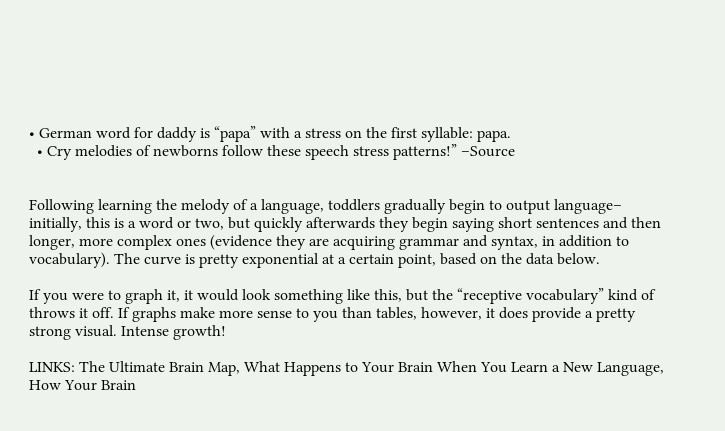• German word for daddy is “papa” with a stress on the first syllable: papa.
  • Cry melodies of newborns follow these speech stress patterns!” –Source


Following learning the melody of a language, toddlers gradually begin to output language– initially, this is a word or two, but quickly afterwards they begin saying short sentences and then longer, more complex ones (evidence they are acquiring grammar and syntax, in addition to vocabulary). The curve is pretty exponential at a certain point, based on the data below.

If you were to graph it, it would look something like this, but the “receptive vocabulary” kind of throws it off. If graphs make more sense to you than tables, however, it does provide a pretty strong visual. Intense growth!

LINKS: The Ultimate Brain Map, What Happens to Your Brain When You Learn a New Language, How Your Brain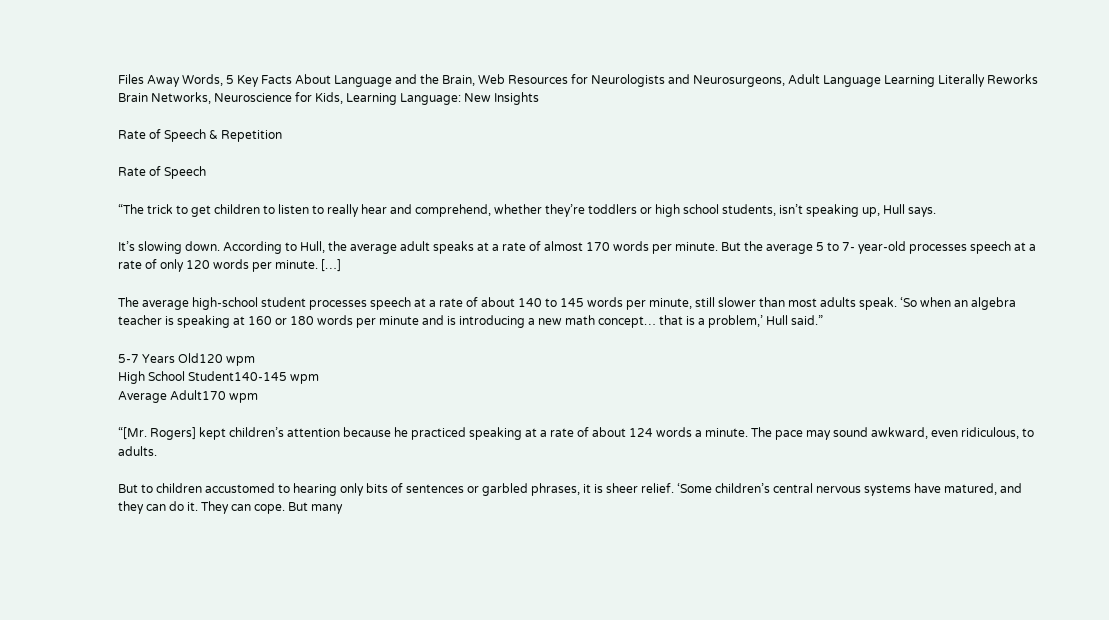Files Away Words, 5 Key Facts About Language and the Brain, Web Resources for Neurologists and Neurosurgeons, Adult Language Learning Literally Reworks Brain Networks, Neuroscience for Kids, Learning Language: New Insights

Rate of Speech & Repetition

Rate of Speech

“The trick to get children to listen to really hear and comprehend, whether they’re toddlers or high school students, isn’t speaking up, Hull says.

It’s slowing down. According to Hull, the average adult speaks at a rate of almost 170 words per minute. But the average 5 to 7- year-old processes speech at a rate of only 120 words per minute. […]

The average high-school student processes speech at a rate of about 140 to 145 words per minute, still slower than most adults speak. ‘So when an algebra teacher is speaking at 160 or 180 words per minute and is introducing a new math concept… that is a problem,’ Hull said.”

5-7 Years Old120 wpm
High School Student140-145 wpm
Average Adult170 wpm

“[Mr. Rogers] kept children’s attention because he practiced speaking at a rate of about 124 words a minute. The pace may sound awkward, even ridiculous, to adults.

But to children accustomed to hearing only bits of sentences or garbled phrases, it is sheer relief. ‘Some children’s central nervous systems have matured, and they can do it. They can cope. But many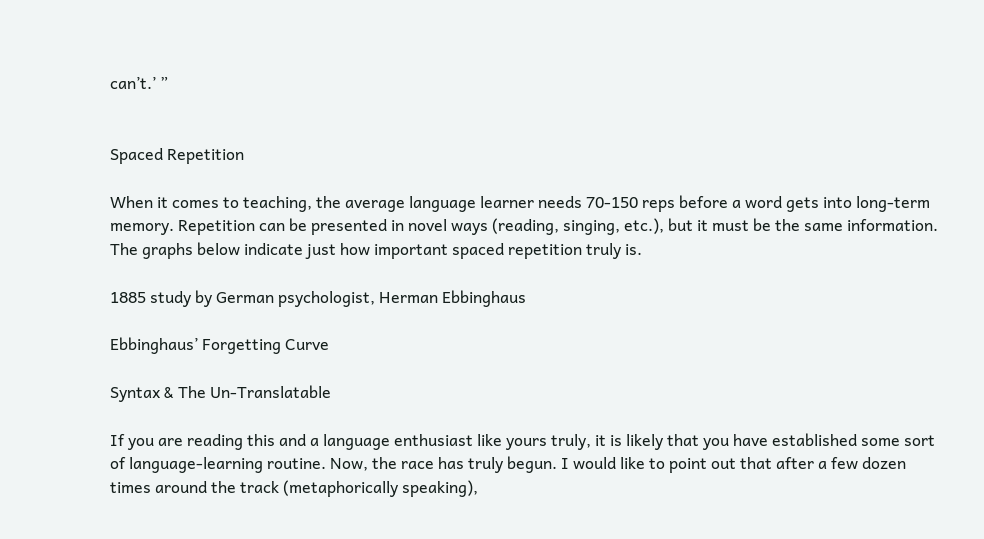can’t.’ ”


Spaced Repetition

When it comes to teaching, the average language learner needs 70-150 reps before a word gets into long-term memory. Repetition can be presented in novel ways (reading, singing, etc.), but it must be the same information. The graphs below indicate just how important spaced repetition truly is.

1885 study by German psychologist, Herman Ebbinghaus

Ebbinghaus’ Forgetting Curve

Syntax & The Un-Translatable

If you are reading this and a language enthusiast like yours truly, it is likely that you have established some sort of language-learning routine. Now, the race has truly begun. I would like to point out that after a few dozen times around the track (metaphorically speaking),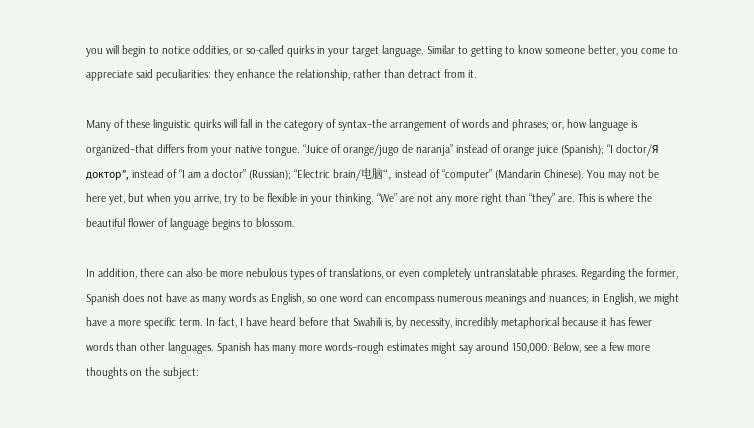you will begin to notice oddities, or so-called quirks in your target language. Similar to getting to know someone better, you come to appreciate said peculiarities: they enhance the relationship, rather than detract from it.

Many of these linguistic quirks will fall in the category of syntax–the arrangement of words and phrases; or, how language is organized–that differs from your native tongue. “Juice of orange/jugo de naranja” instead of orange juice (Spanish); “I doctor/Я доктор”, instead of “I am a doctor” (Russian); “Electric brain/电脑“, instead of “computer” (Mandarin Chinese). You may not be here yet, but when you arrive, try to be flexible in your thinking. “We” are not any more right than “they” are. This is where the beautiful flower of language begins to blossom.

In addition, there can also be more nebulous types of translations, or even completely untranslatable phrases. Regarding the former, Spanish does not have as many words as English, so one word can encompass numerous meanings and nuances; in English, we might have a more specific term. In fact, I have heard before that Swahili is, by necessity, incredibly metaphorical because it has fewer words than other languages. Spanish has many more words–rough estimates might say around 150,000. Below, see a few more thoughts on the subject: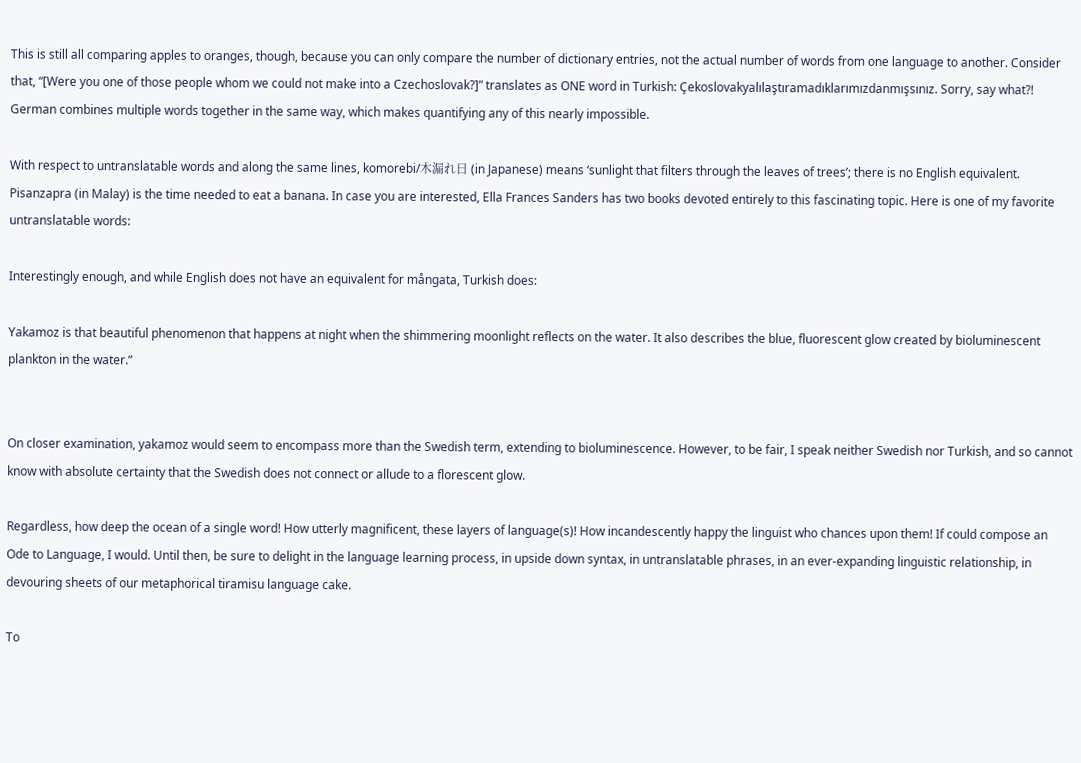This is still all comparing apples to oranges, though, because you can only compare the number of dictionary entries, not the actual number of words from one language to another. Consider that, “[Were you one of those people whom we could not make into a Czechoslovak?]” translates as ONE word in Turkish: Çekoslovakyalılaştıramadıklarımızdanmışsınız. Sorry, say what?! German combines multiple words together in the same way, which makes quantifying any of this nearly impossible.

With respect to untranslatable words and along the same lines, komorebi/木漏れ日 (in Japanese) means ‘sunlight that filters through the leaves of trees’; there is no English equivalent. Pisanzapra (in Malay) is the time needed to eat a banana. In case you are interested, Ella Frances Sanders has two books devoted entirely to this fascinating topic. Here is one of my favorite untranslatable words:

Interestingly enough, and while English does not have an equivalent for mångata, Turkish does:

Yakamoz is that beautiful phenomenon that happens at night when the shimmering moonlight reflects on the water. It also describes the blue, fluorescent glow created by bioluminescent plankton in the water.”


On closer examination, yakamoz would seem to encompass more than the Swedish term, extending to bioluminescence. However, to be fair, I speak neither Swedish nor Turkish, and so cannot know with absolute certainty that the Swedish does not connect or allude to a florescent glow.

Regardless, how deep the ocean of a single word! How utterly magnificent, these layers of language(s)! How incandescently happy the linguist who chances upon them! If could compose an Ode to Language, I would. Until then, be sure to delight in the language learning process, in upside down syntax, in untranslatable phrases, in an ever-expanding linguistic relationship, in devouring sheets of our metaphorical tiramisu language cake.

To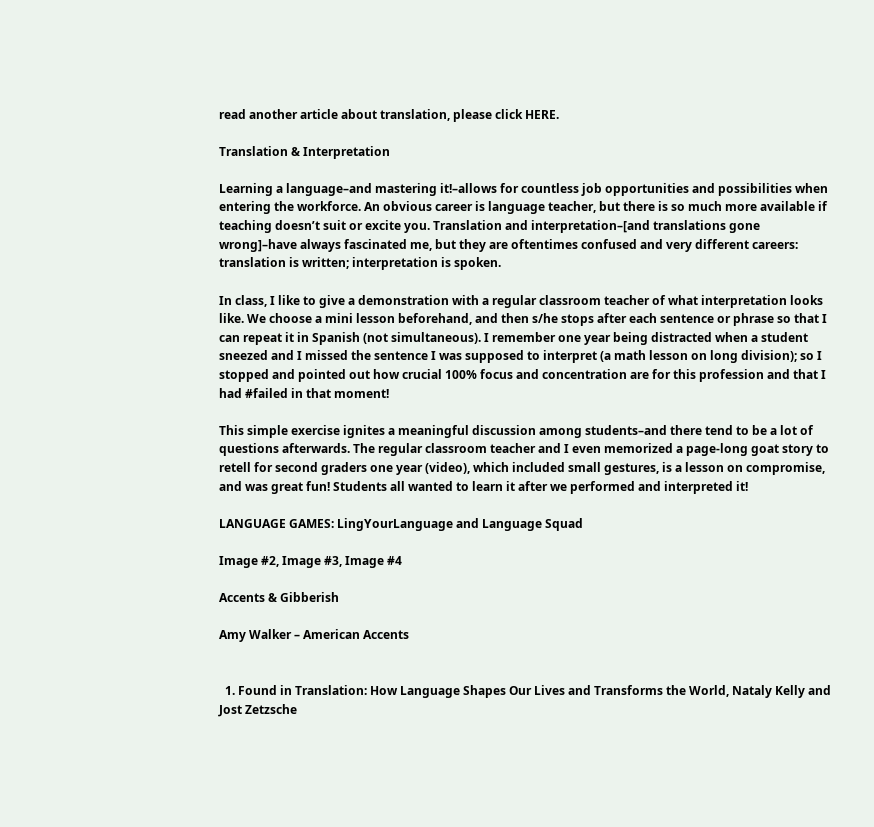read another article about translation, please click HERE.

Translation & Interpretation

Learning a language–and mastering it!–allows for countless job opportunities and possibilities when entering the workforce. An obvious career is language teacher, but there is so much more available if teaching doesn’t suit or excite you. Translation and interpretation–[and translations gone wrong]–have always fascinated me, but they are oftentimes confused and very different careers: translation is written; interpretation is spoken.

In class, I like to give a demonstration with a regular classroom teacher of what interpretation looks like. We choose a mini lesson beforehand, and then s/he stops after each sentence or phrase so that I can repeat it in Spanish (not simultaneous). I remember one year being distracted when a student sneezed and I missed the sentence I was supposed to interpret (a math lesson on long division); so I stopped and pointed out how crucial 100% focus and concentration are for this profession and that I had #failed in that moment!

This simple exercise ignites a meaningful discussion among students–and there tend to be a lot of questions afterwards. The regular classroom teacher and I even memorized a page-long goat story to retell for second graders one year (video), which included small gestures, is a lesson on compromise, and was great fun! Students all wanted to learn it after we performed and interpreted it!

LANGUAGE GAMES: LingYourLanguage and Language Squad

Image #2, Image #3, Image #4

Accents & Gibberish

Amy Walker – American Accents


  1. Found in Translation: How Language Shapes Our Lives and Transforms the World, Nataly Kelly and Jost Zetzsche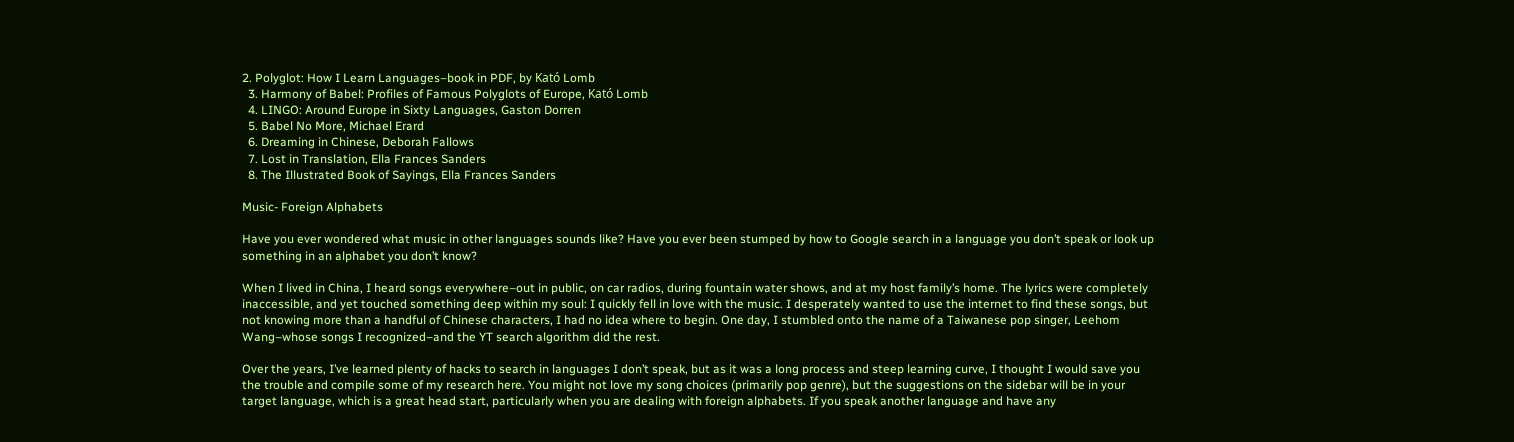2. Polyglot: How I Learn Languages–book in PDF, by Kató Lomb
  3. Harmony of Babel: Profiles of Famous Polyglots of Europe, Kató Lomb
  4. LINGO: Around Europe in Sixty Languages, Gaston Dorren
  5. Babel No More, Michael Erard
  6. Dreaming in Chinese, Deborah Fallows
  7. Lost in Translation, Ella Frances Sanders
  8. The Illustrated Book of Sayings, Ella Frances Sanders

Music- Foreign Alphabets

Have you ever wondered what music in other languages sounds like? Have you ever been stumped by how to Google search in a language you don’t speak or look up something in an alphabet you don’t know?

When I lived in China, I heard songs everywhere–out in public, on car radios, during fountain water shows, and at my host family’s home. The lyrics were completely inaccessible, and yet touched something deep within my soul: I quickly fell in love with the music. I desperately wanted to use the internet to find these songs, but not knowing more than a handful of Chinese characters, I had no idea where to begin. One day, I stumbled onto the name of a Taiwanese pop singer, Leehom Wang–whose songs I recognized–and the YT search algorithm did the rest.

Over the years, I’ve learned plenty of hacks to search in languages I don’t speak, but as it was a long process and steep learning curve, I thought I would save you the trouble and compile some of my research here. You might not love my song choices (primarily pop genre), but the suggestions on the sidebar will be in your target language, which is a great head start, particularly when you are dealing with foreign alphabets. If you speak another language and have any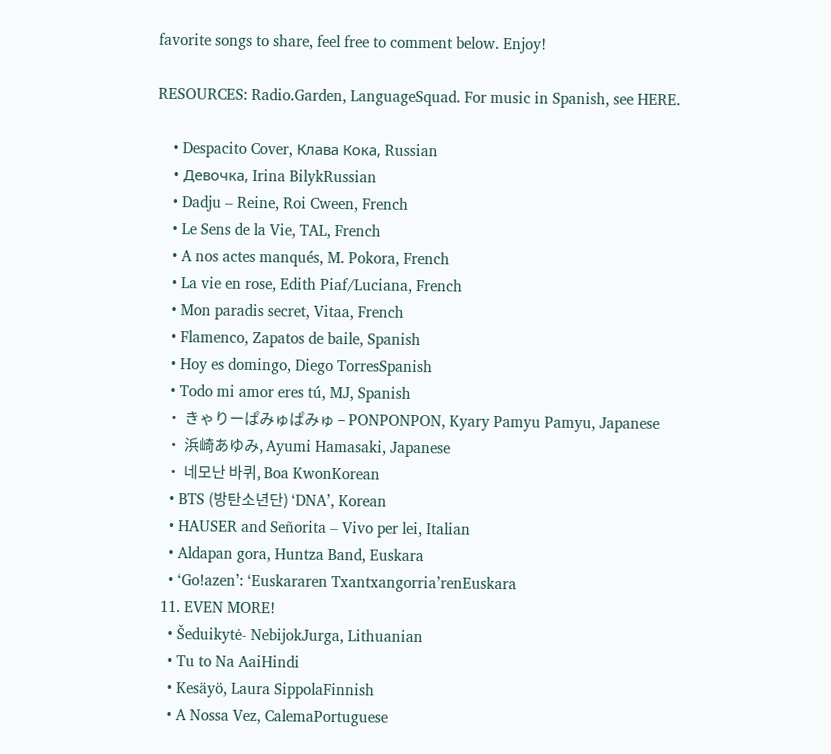favorite songs to share, feel free to comment below. Enjoy!

RESOURCES: Radio.Garden, LanguageSquad. For music in Spanish, see HERE.

    • Despacito Cover, Клава Кока, Russian
    • Девочка, Irina BilykRussian
    • Dadju – Reine, Roi Cween, French
    • Le Sens de la Vie, TAL, French
    • A nos actes manqués, M. Pokora, French
    • La vie en rose, Edith Piaf/Luciana, French
    • Mon paradis secret, Vitaa, French
    • Flamenco, Zapatos de baile, Spanish
    • Hoy es domingo, Diego TorresSpanish
    • Todo mi amor eres tú, MJ, Spanish
    • きゃりーぱみゅぱみゅ – PONPONPON, Kyary Pamyu Pamyu, Japanese
    • 浜崎あゆみ, Ayumi Hamasaki, Japanese
    • 네모난 바퀴, Boa KwonKorean
    • BTS (방탄소년단) ‘DNA’, Korean
    • HAUSER and Señorita – Vivo per lei, Italian
    • Aldapan gora, Huntza Band, Euskara
    • ‘Go!azen’: ‘Euskararen Txantxangorria’renEuskara
  11. EVEN MORE!
    • Šeduikytė- NebijokJurga, Lithuanian
    • Tu to Na AaiHindi
    • Kesäyö, Laura SippolaFinnish
    • A Nossa Vez, CalemaPortuguese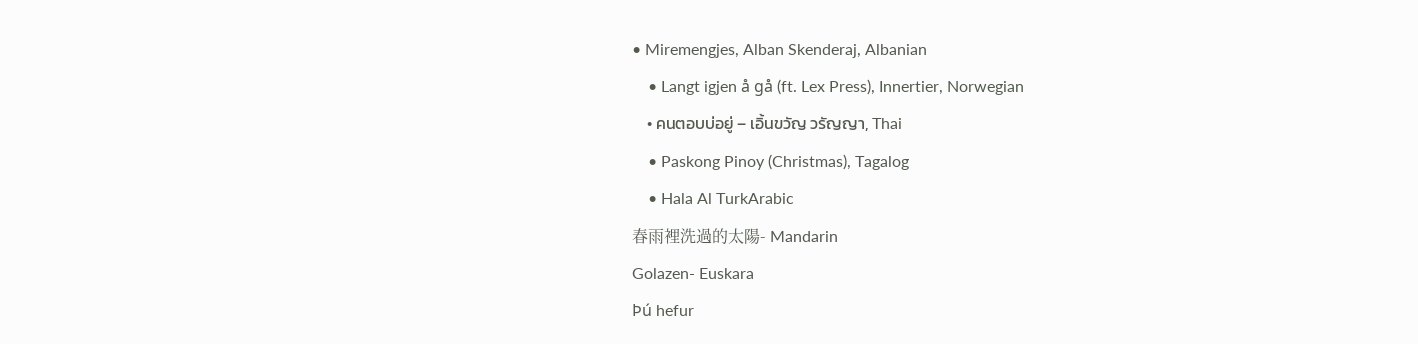• Miremengjes, Alban Skenderaj, Albanian
    • Langt igjen å gå (ft. Lex Press), Innertier, Norwegian
    • คนตอบบ่อยู่ – เอิ้นขวัญ วรัญญา, Thai
    • Paskong Pinoy (Christmas), Tagalog
    • Hala Al TurkArabic
春雨裡洗過的太陽- Mandarin
Golazen- Euskara
Þú hefur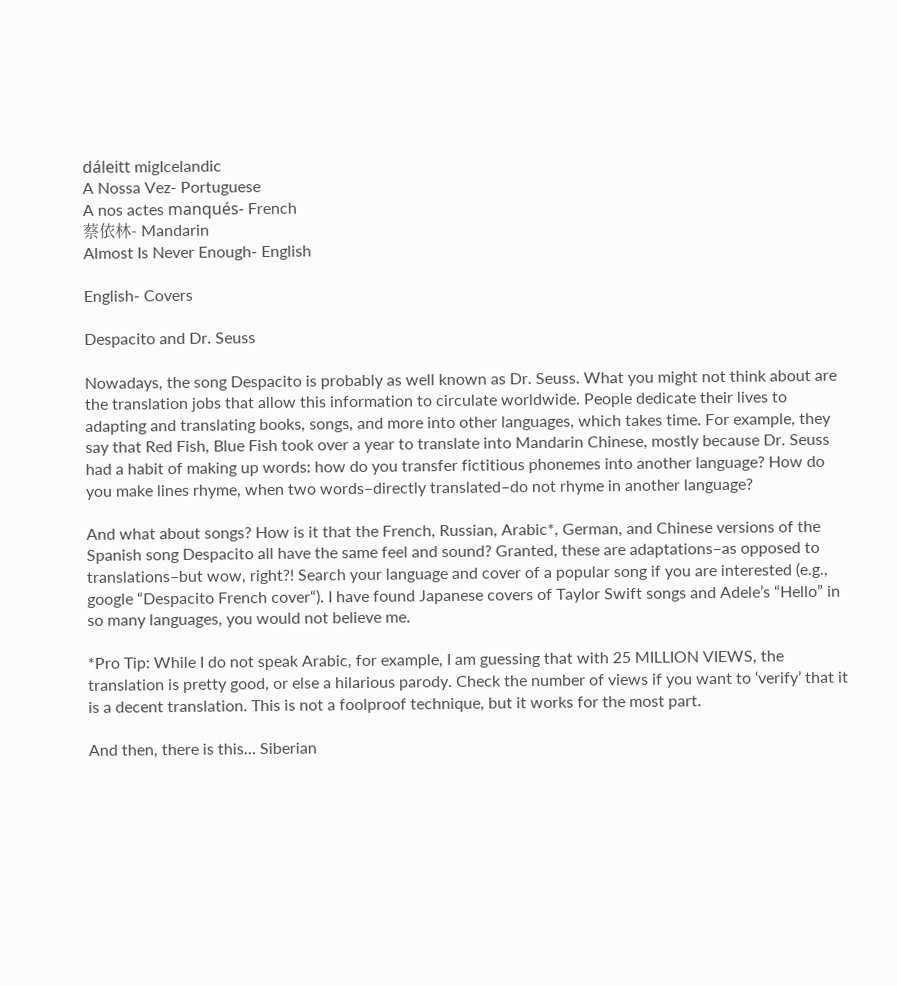dáleitt migIcelandic
A Nossa Vez- Portuguese
A nos actes manqués- French
蔡依林- Mandarin
Almost Is Never Enough- English

English- Covers

Despacito and Dr. Seuss

Nowadays, the song Despacito is probably as well known as Dr. Seuss. What you might not think about are the translation jobs that allow this information to circulate worldwide. People dedicate their lives to adapting and translating books, songs, and more into other languages, which takes time. For example, they say that Red Fish, Blue Fish took over a year to translate into Mandarin Chinese, mostly because Dr. Seuss had a habit of making up words: how do you transfer fictitious phonemes into another language? How do you make lines rhyme, when two words–directly translated–do not rhyme in another language?

And what about songs? How is it that the French, Russian, Arabic*, German, and Chinese versions of the Spanish song Despacito all have the same feel and sound? Granted, these are adaptations–as opposed to translations–but wow, right?! Search your language and cover of a popular song if you are interested (e.g., google “Despacito French cover“). I have found Japanese covers of Taylor Swift songs and Adele’s “Hello” in so many languages, you would not believe me.

*Pro Tip: While I do not speak Arabic, for example, I am guessing that with 25 MILLION VIEWS, the translation is pretty good, or else a hilarious parody. Check the number of views if you want to ‘verify’ that it is a decent translation. This is not a foolproof technique, but it works for the most part.

And then, there is this… Siberian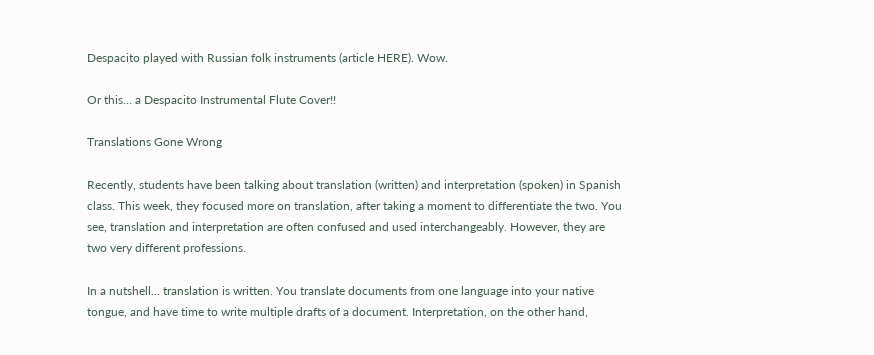Despacito played with Russian folk instruments (article HERE). Wow.

Or this… a Despacito Instrumental Flute Cover!!

Translations Gone Wrong

Recently, students have been talking about translation (written) and interpretation (spoken) in Spanish class. This week, they focused more on translation, after taking a moment to differentiate the two. You see, translation and interpretation are often confused and used interchangeably. However, they are two very different professions.

In a nutshell… translation is written. You translate documents from one language into your native tongue, and have time to write multiple drafts of a document. Interpretation, on the other hand,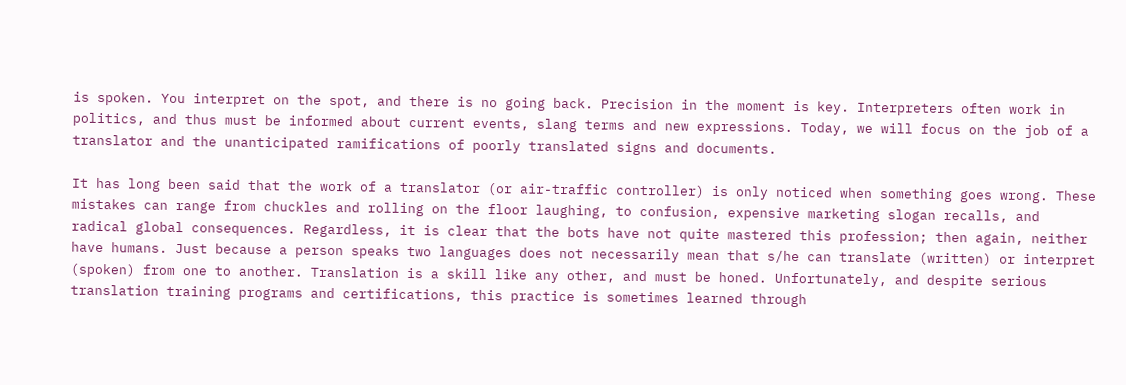is spoken. You interpret on the spot, and there is no going back. Precision in the moment is key. Interpreters often work in politics, and thus must be informed about current events, slang terms and new expressions. Today, we will focus on the job of a translator and the unanticipated ramifications of poorly translated signs and documents.

It has long been said that the work of a translator (or air-traffic controller) is only noticed when something goes wrong. These mistakes can range from chuckles and rolling on the floor laughing, to confusion, expensive marketing slogan recalls, and radical global consequences. Regardless, it is clear that the bots have not quite mastered this profession; then again, neither have humans. Just because a person speaks two languages does not necessarily mean that s/he can translate (written) or interpret (spoken) from one to another. Translation is a skill like any other, and must be honed. Unfortunately, and despite serious translation training programs and certifications, this practice is sometimes learned through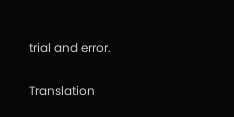trial and error.

Translation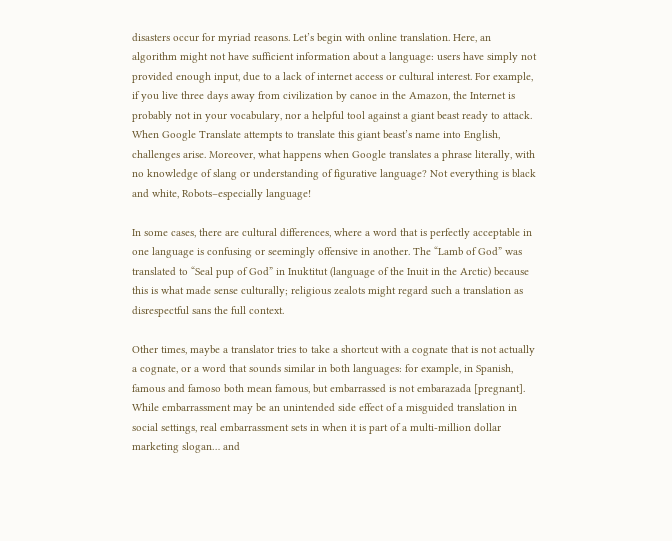disasters occur for myriad reasons. Let’s begin with online translation. Here, an algorithm might not have sufficient information about a language: users have simply not provided enough input, due to a lack of internet access or cultural interest. For example, if you live three days away from civilization by canoe in the Amazon, the Internet is probably not in your vocabulary, nor a helpful tool against a giant beast ready to attack. When Google Translate attempts to translate this giant beast’s name into English, challenges arise. Moreover, what happens when Google translates a phrase literally, with no knowledge of slang or understanding of figurative language? Not everything is black and white, Robots–especially language!

In some cases, there are cultural differences, where a word that is perfectly acceptable in one language is confusing or seemingly offensive in another. The “Lamb of God” was translated to “Seal pup of God” in Inuktitut (language of the Inuit in the Arctic) because this is what made sense culturally; religious zealots might regard such a translation as disrespectful sans the full context.

Other times, maybe a translator tries to take a shortcut with a cognate that is not actually a cognate, or a word that sounds similar in both languages: for example, in Spanish, famous and famoso both mean famous, but embarrassed is not embarazada [pregnant]. While embarrassment may be an unintended side effect of a misguided translation in social settings, real embarrassment sets in when it is part of a multi-million dollar marketing slogan… and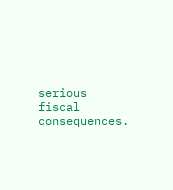serious fiscal consequences.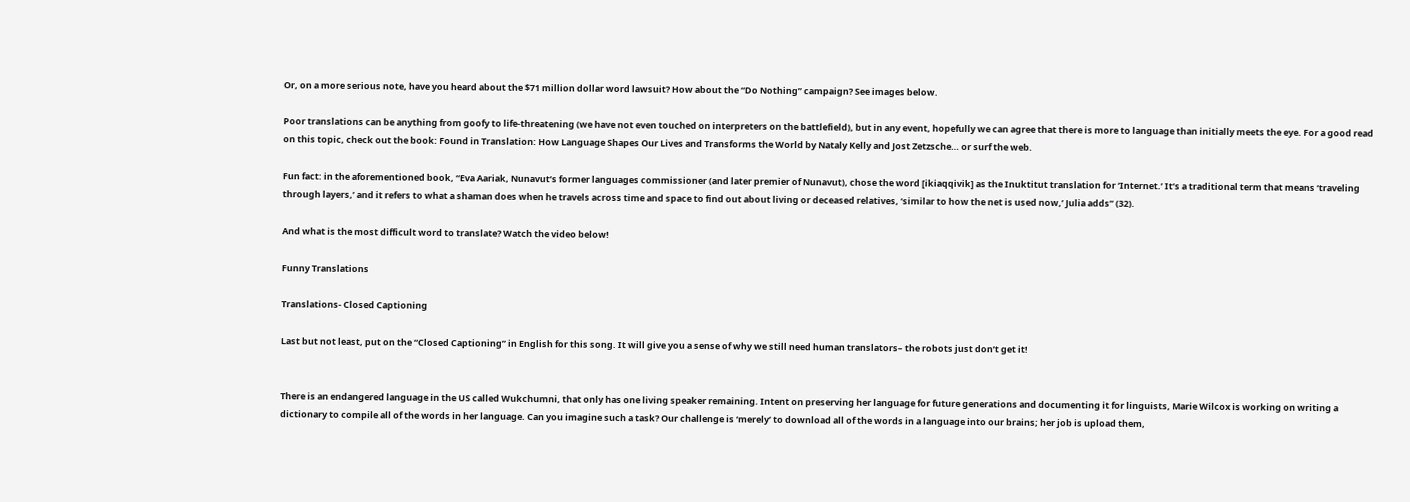Or, on a more serious note, have you heard about the $71 million dollar word lawsuit? How about the “Do Nothing” campaign? See images below.

Poor translations can be anything from goofy to life-threatening (we have not even touched on interpreters on the battlefield), but in any event, hopefully we can agree that there is more to language than initially meets the eye. For a good read on this topic, check out the book: Found in Translation: How Language Shapes Our Lives and Transforms the World by Nataly Kelly and Jost Zetzsche… or surf the web.

Fun fact: in the aforementioned book, “Eva Aariak, Nunavut’s former languages commissioner (and later premier of Nunavut), chose the word [ikiaqqivik] as the Inuktitut translation for ‘Internet.’ It’s a traditional term that means ‘traveling through layers,’ and it refers to what a shaman does when he travels across time and space to find out about living or deceased relatives, ‘similar to how the net is used now,’ Julia adds” (32).

And what is the most difficult word to translate? Watch the video below!

Funny Translations

Translations- Closed Captioning

Last but not least, put on the “Closed Captioning” in English for this song. It will give you a sense of why we still need human translators– the robots just don’t get it!


There is an endangered language in the US called Wukchumni, that only has one living speaker remaining. Intent on preserving her language for future generations and documenting it for linguists, Marie Wilcox is working on writing a dictionary to compile all of the words in her language. Can you imagine such a task? Our challenge is ‘merely’ to download all of the words in a language into our brains; her job is upload them,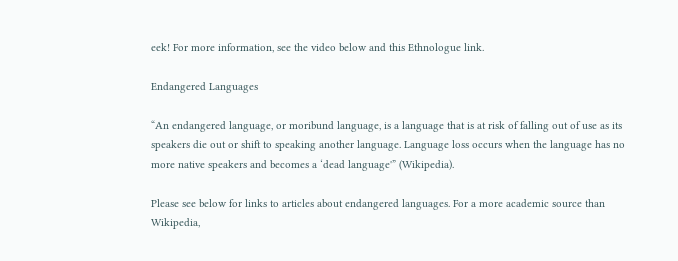eek! For more information, see the video below and this Ethnologue link.

Endangered Languages

“An endangered language, or moribund language, is a language that is at risk of falling out of use as its speakers die out or shift to speaking another language. Language loss occurs when the language has no more native speakers and becomes a ‘dead language'” (Wikipedia).

Please see below for links to articles about endangered languages. For a more academic source than Wikipedia,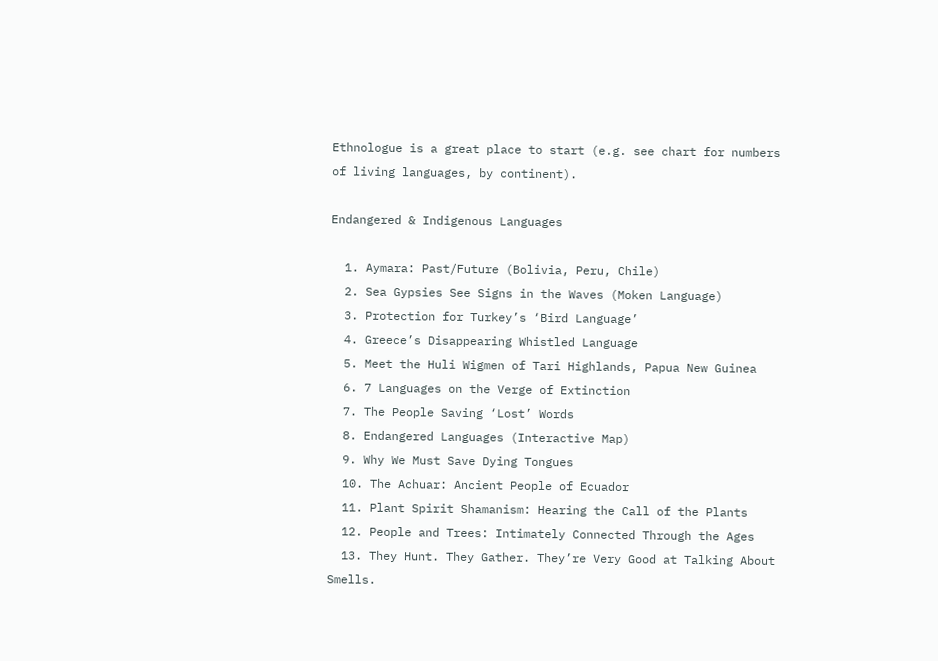Ethnologue is a great place to start (e.g. see chart for numbers of living languages, by continent).

Endangered & Indigenous Languages

  1. Aymara: Past/Future (Bolivia, Peru, Chile)
  2. Sea Gypsies See Signs in the Waves (Moken Language)
  3. Protection for Turkey’s ‘Bird Language’
  4. Greece’s Disappearing Whistled Language
  5. Meet the Huli Wigmen of Tari Highlands, Papua New Guinea
  6. 7 Languages on the Verge of Extinction
  7. The People Saving ‘Lost’ Words
  8. Endangered Languages (Interactive Map)
  9. Why We Must Save Dying Tongues
  10. The Achuar: Ancient People of Ecuador
  11. Plant Spirit Shamanism: Hearing the Call of the Plants
  12. People and Trees: Intimately Connected Through the Ages
  13. They Hunt. They Gather. They’re Very Good at Talking About Smells.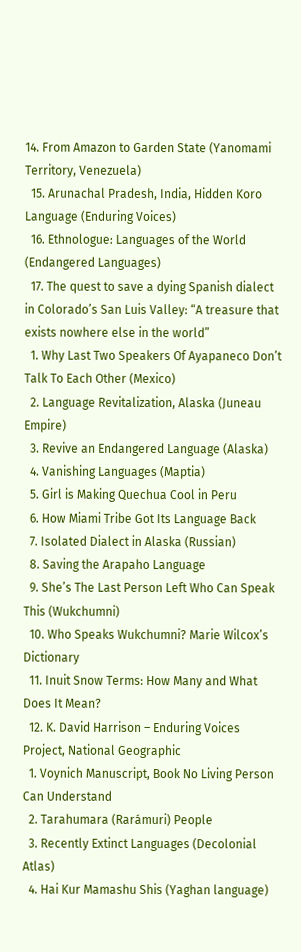14. From Amazon to Garden State (Yanomami Territory, Venezuela)
  15. Arunachal Pradesh, India, Hidden Koro Language (Enduring Voices)
  16. Ethnologue: Languages of the World (Endangered Languages)
  17. The quest to save a dying Spanish dialect in Colorado’s San Luis Valley: “A treasure that exists nowhere else in the world”
  1. Why Last Two Speakers Of Ayapaneco Don’t Talk To Each Other (Mexico)
  2. Language Revitalization, Alaska (Juneau Empire)
  3. Revive an Endangered Language (Alaska)
  4. Vanishing Languages (Maptia)
  5. Girl is Making Quechua Cool in Peru
  6. How Miami Tribe Got Its Language Back
  7. Isolated Dialect in Alaska (Russian)
  8. Saving the Arapaho Language
  9. She’s The Last Person Left Who Can Speak This (Wukchumni)
  10. Who Speaks Wukchumni? Marie Wilcox’s Dictionary
  11. Inuit Snow Terms: How Many and What Does It Mean?
  12. K. David Harrison – Enduring Voices Project, National Geographic
  1. Voynich Manuscript, Book No Living Person Can Understand
  2. Tarahumara (Rarámuri) People
  3. Recently Extinct Languages (Decolonial Atlas)
  4. Hai Kur Mamashu Shis (Yaghan language)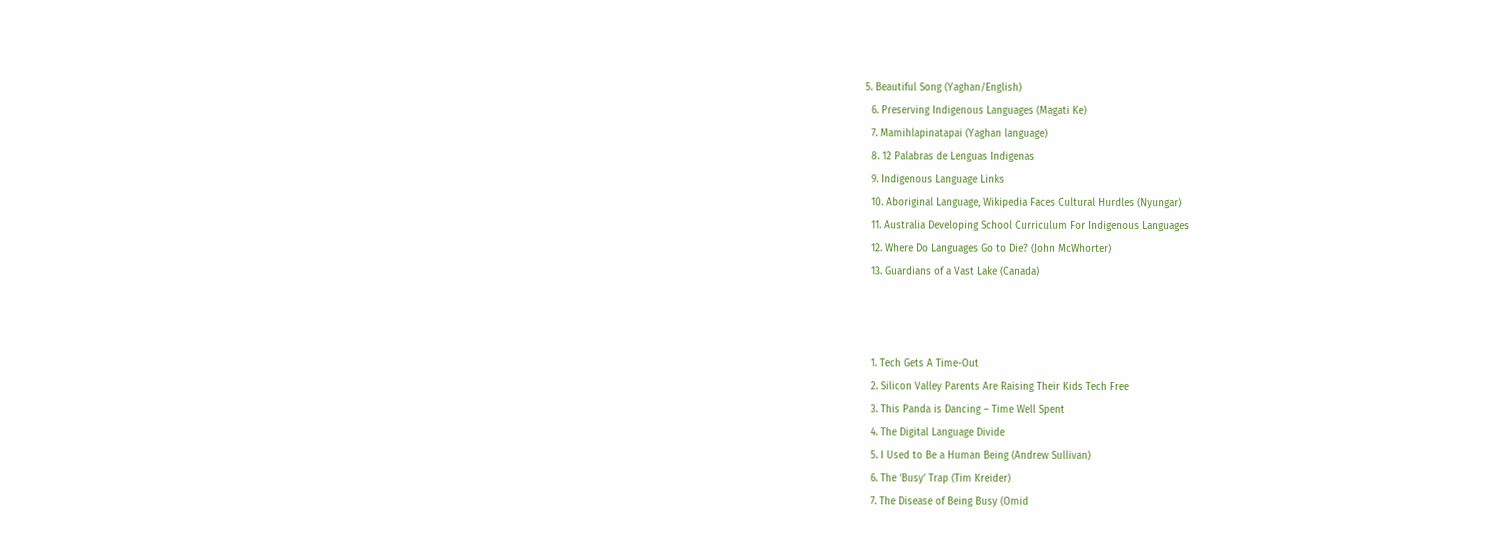5. Beautiful Song (Yaghan/English)
  6. Preserving Indigenous Languages (Magati Ke)
  7. Mamihlapinatapai (Yaghan language)
  8. 12 Palabras de Lenguas Indigenas
  9. Indigenous Language Links
  10. Aboriginal Language, Wikipedia Faces Cultural Hurdles (Nyungar)
  11. Australia Developing School Curriculum For Indigenous Languages
  12. Where Do Languages Go to Die? (John McWhorter)
  13. Guardians of a Vast Lake (Canada)



  1. Tech Gets A Time-Out
  2. Silicon Valley Parents Are Raising Their Kids Tech Free
  3. This Panda is Dancing – Time Well Spent
  4. The Digital Language Divide
  5. I Used to Be a Human Being (Andrew Sullivan)
  6. The ‘Busy’ Trap (Tim Kreider)
  7. The Disease of Being Busy (Omid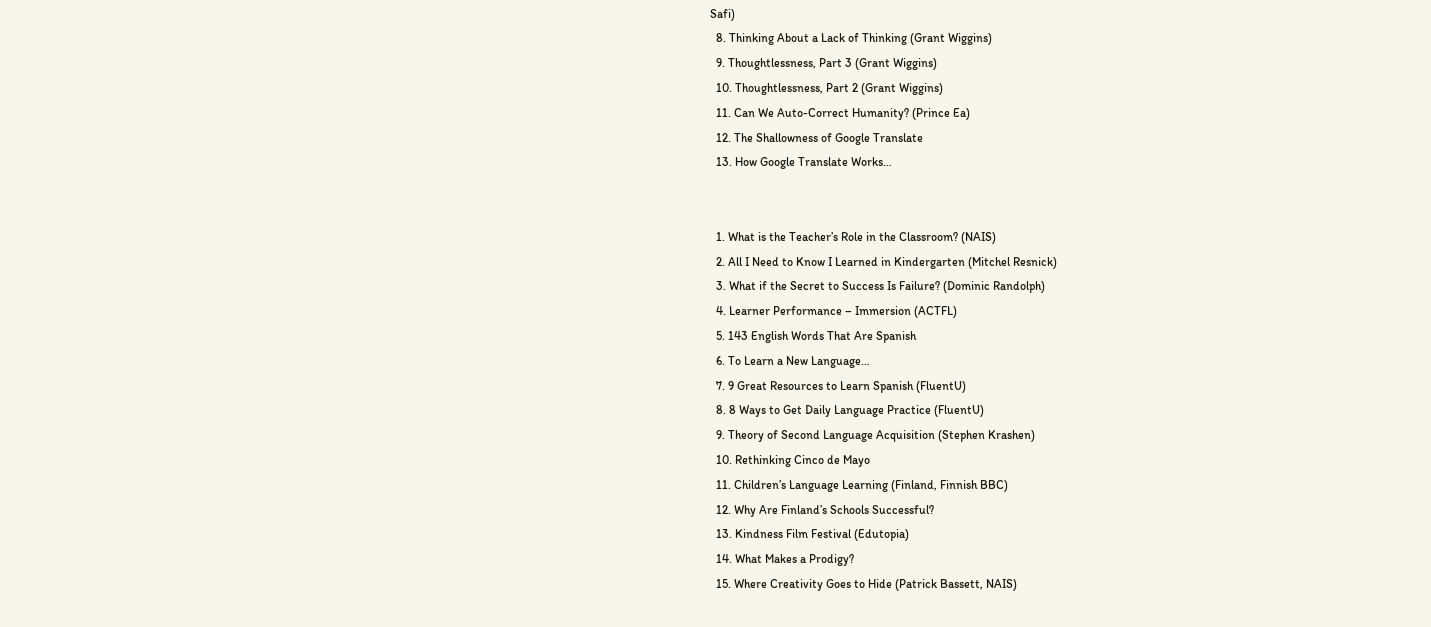Safi)
  8. Thinking About a Lack of Thinking (Grant Wiggins)
  9. Thoughtlessness, Part 3 (Grant Wiggins)
  10. Thoughtlessness, Part 2 (Grant Wiggins)
  11. Can We Auto-Correct Humanity? (Prince Ea)
  12. The Shallowness of Google Translate
  13. How Google Translate Works…


  1. What is the Teacher’s Role in the Classroom? (NAIS)
  2. All I Need to Know I Learned in Kindergarten (Mitchel Resnick)
  3. What if the Secret to Success Is Failure? (Dominic Randolph)
  4. Learner Performance – Immersion (ACTFL)
  5. 143 English Words That Are Spanish
  6. To Learn a New Language…
  7. 9 Great Resources to Learn Spanish (FluentU)
  8. 8 Ways to Get Daily Language Practice (FluentU)
  9. Theory of Second Language Acquisition (Stephen Krashen)
  10. Rethinking Cinco de Mayo
  11. Children’s Language Learning (Finland, Finnish BBC)
  12. Why Are Finland’s Schools Successful?
  13. Kindness Film Festival (Edutopia)
  14. What Makes a Prodigy?
  15. Where Creativity Goes to Hide (Patrick Bassett, NAIS)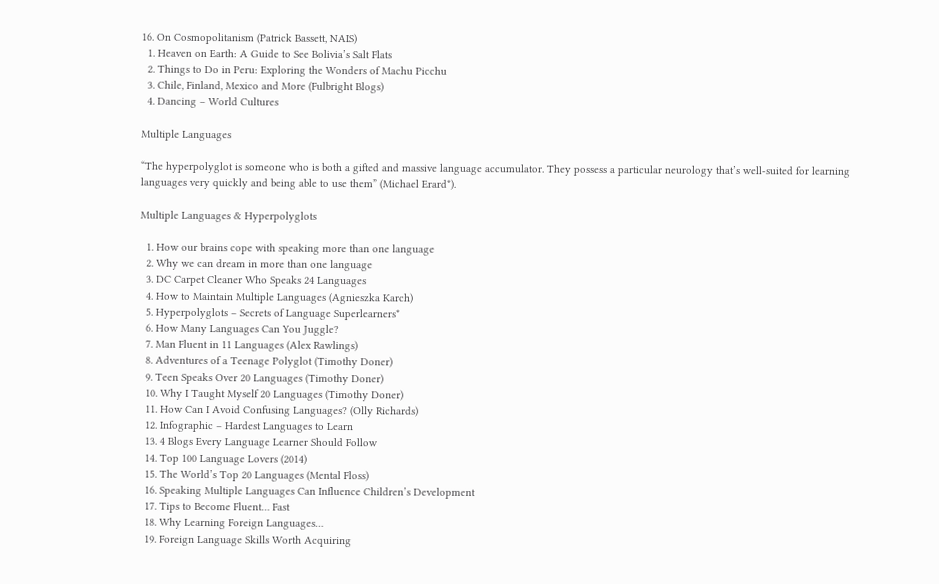16. On Cosmopolitanism (Patrick Bassett, NAIS)
  1. Heaven on Earth: A Guide to See Bolivia’s Salt Flats
  2. Things to Do in Peru: Exploring the Wonders of Machu Picchu
  3. Chile, Finland, Mexico and More (Fulbright Blogs)
  4. Dancing – World Cultures

Multiple Languages

“The hyperpolyglot is someone who is both a gifted and massive language accumulator. They possess a particular neurology that’s well-suited for learning languages very quickly and being able to use them” (Michael Erard*).

Multiple Languages & Hyperpolyglots

  1. How our brains cope with speaking more than one language
  2. Why we can dream in more than one language
  3. DC Carpet Cleaner Who Speaks 24 Languages
  4. How to Maintain Multiple Languages (Agnieszka Karch)
  5. Hyperpolyglots – Secrets of Language Superlearners*
  6. How Many Languages Can You Juggle?
  7. Man Fluent in 11 Languages (Alex Rawlings)
  8. Adventures of a Teenage Polyglot (Timothy Doner)
  9. Teen Speaks Over 20 Languages (Timothy Doner)
  10. Why I Taught Myself 20 Languages (Timothy Doner)
  11. How Can I Avoid Confusing Languages? (Olly Richards)
  12. Infographic – Hardest Languages to Learn
  13. 4 Blogs Every Language Learner Should Follow
  14. Top 100 Language Lovers (2014)
  15. The World’s Top 20 Languages (Mental Floss)
  16. Speaking Multiple Languages Can Influence Children’s Development
  17. Tips to Become Fluent… Fast
  18. Why Learning Foreign Languages…
  19. Foreign Language Skills Worth Acquiring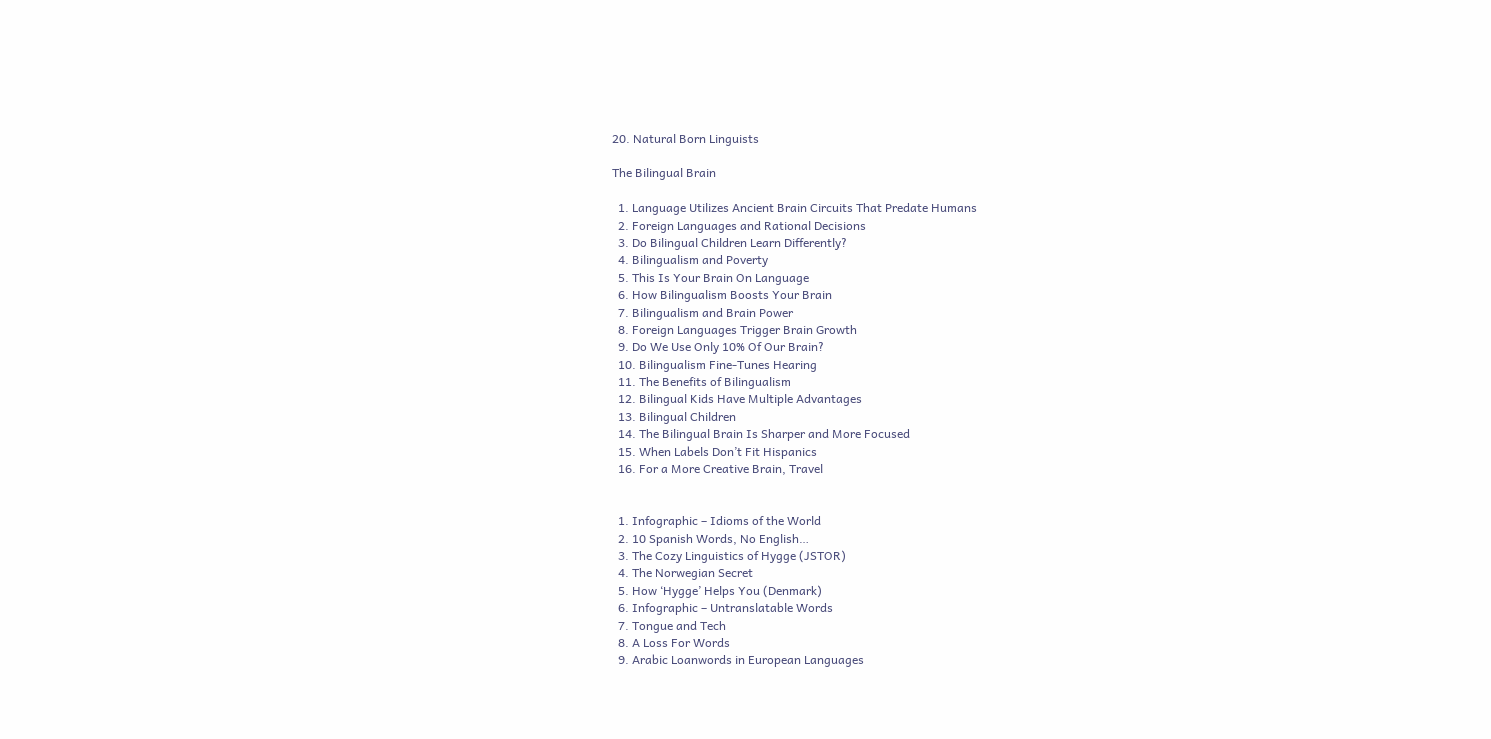20. Natural Born Linguists

The Bilingual Brain

  1. Language Utilizes Ancient Brain Circuits That Predate Humans
  2. Foreign Languages and Rational Decisions
  3. Do Bilingual Children Learn Differently?
  4. Bilingualism and Poverty
  5. This Is Your Brain On Language
  6. How Bilingualism Boosts Your Brain
  7. Bilingualism and Brain Power
  8. Foreign Languages Trigger Brain Growth
  9. Do We Use Only 10% Of Our Brain?
  10. Bilingualism Fine-Tunes Hearing
  11. The Benefits of Bilingualism
  12. Bilingual Kids Have Multiple Advantages
  13. Bilingual Children
  14. The Bilingual Brain Is Sharper and More Focused
  15. When Labels Don’t Fit Hispanics
  16. For a More Creative Brain, Travel


  1. Infographic – Idioms of the World
  2. 10 Spanish Words, No English…
  3. The Cozy Linguistics of Hygge (JSTOR)
  4. The Norwegian Secret
  5. How ‘Hygge’ Helps You (Denmark)
  6. Infographic – Untranslatable Words
  7. Tongue and Tech
  8. A Loss For Words
  9. Arabic Loanwords in European Languages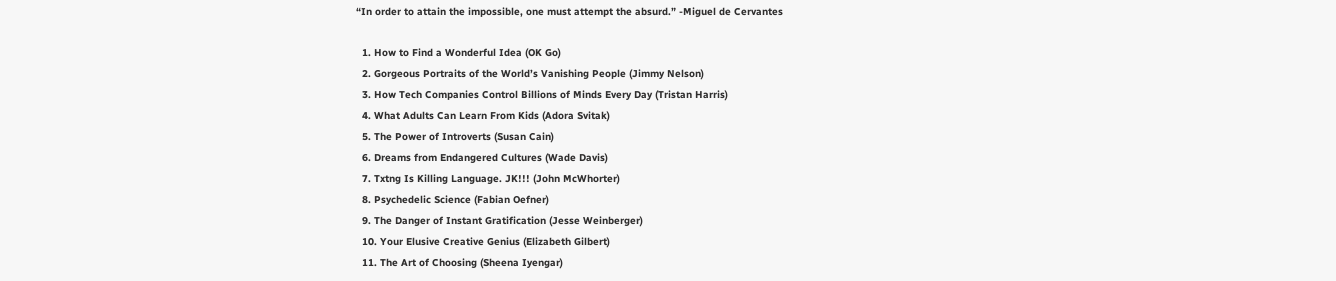“In order to attain the impossible, one must attempt the absurd.” -Miguel de Cervantes

  1. How to Find a Wonderful Idea (OK Go)
  2. Gorgeous Portraits of the World’s Vanishing People (Jimmy Nelson)
  3. How Tech Companies Control Billions of Minds Every Day (Tristan Harris)
  4. What Adults Can Learn From Kids (Adora Svitak)
  5. The Power of Introverts (Susan Cain)
  6. Dreams from Endangered Cultures (Wade Davis)
  7. Txtng Is Killing Language. JK!!! (John McWhorter)
  8. Psychedelic Science (Fabian Oefner)
  9. The Danger of Instant Gratification (Jesse Weinberger)
  10. Your Elusive Creative Genius (Elizabeth Gilbert)
  11. The Art of Choosing (Sheena Iyengar)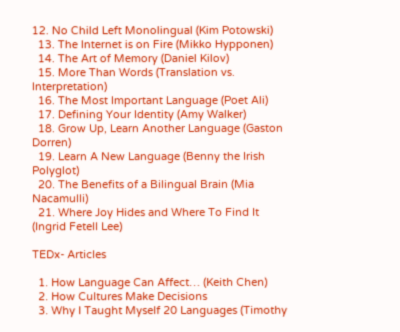12. No Child Left Monolingual (Kim Potowski)
  13. The Internet is on Fire (Mikko Hypponen)
  14. The Art of Memory (Daniel Kilov)
  15. More Than Words (Translation vs. Interpretation)
  16. The Most Important Language (Poet Ali)
  17. Defining Your Identity (Amy Walker)
  18. Grow Up, Learn Another Language (Gaston Dorren)
  19. Learn A New Language (Benny the Irish Polyglot)
  20. The Benefits of a Bilingual Brain (Mia Nacamulli)
  21. Where Joy Hides and Where To Find It (Ingrid Fetell Lee)

TEDx- Articles

  1. How Language Can Affect… (Keith Chen)
  2. How Cultures Make Decisions
  3. Why I Taught Myself 20 Languages (Timothy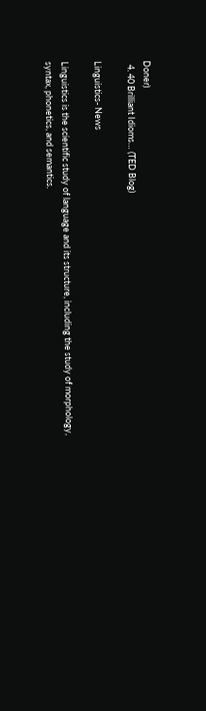Doner)
  4. 40 Brilliant Idioms… (TED Blog)

Linguistics- News

Linguistics is the scientific study of language and its structure, including the study of morphology, syntax, phonetics, and semantics.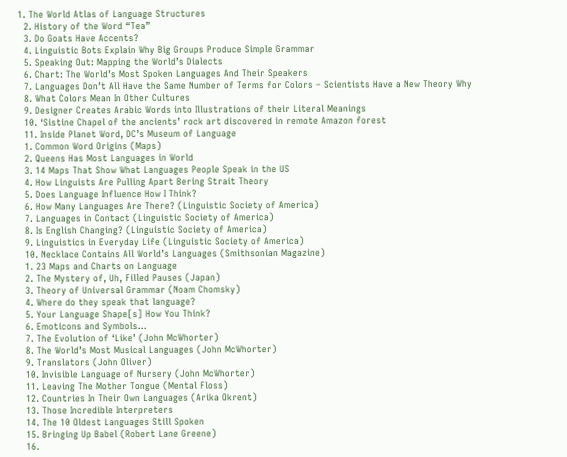1. The World Atlas of Language Structures
  2. History of the Word “Tea”
  3. Do Goats Have Accents?
  4. Linguistic Bots Explain Why Big Groups Produce Simple Grammar
  5. Speaking Out: Mapping the World’s Dialects
  6. Chart: The World’s Most Spoken Languages And Their Speakers
  7. Languages Don’t All Have the Same Number of Terms for Colors – Scientists Have a New Theory Why
  8. What Colors Mean In Other Cultures
  9. Designer Creates Arabic Words into Illustrations of their Literal Meanings
  10. ‘Sistine Chapel of the ancients’ rock art discovered in remote Amazon forest
  11. Inside Planet Word, DC’s Museum of Language
  1. Common Word Origins (Maps)
  2. Queens Has Most Languages in World
  3. 14 Maps That Show What Languages People Speak in the US
  4. How Linguists Are Pulling Apart Bering Strait Theory
  5. Does Language Influence How I Think?
  6. How Many Languages Are There? (Linguistic Society of America)
  7. Languages in Contact (Linguistic Society of America)
  8. Is English Changing? (Linguistic Society of America)
  9. Linguistics in Everyday Life (Linguistic Society of America)
  10. Necklace Contains All World’s Languages (Smithsonian Magazine)
  1. 23 Maps and Charts on Language
  2. The Mystery of, Uh, Filled Pauses (Japan)
  3. Theory of Universal Grammar (Noam Chomsky)
  4. Where do they speak that language?
  5. Your Language Shape[s] How You Think?
  6. Emoticons and Symbols…
  7. The Evolution of ‘Like’ (John McWhorter)
  8. The World’s Most Musical Languages (John McWhorter)
  9. Translators (John Oliver)
  10. Invisible Language of Nursery (John McWhorter)
  11. Leaving The Mother Tongue (Mental Floss)
  12. Countries In Their Own Languages (Arika Okrent)
  13. Those Incredible Interpreters
  14. The 10 Oldest Languages Still Spoken
  15. Bringing Up Babel (Robert Lane Greene)
  16.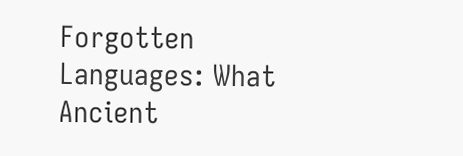Forgotten Languages: What Ancient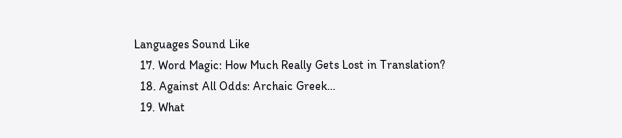Languages Sound Like
  17. Word Magic: How Much Really Gets Lost in Translation?
  18. Against All Odds: Archaic Greek…
  19. What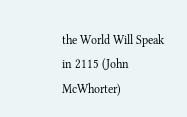the World Will Speak in 2115 (John McWhorter)